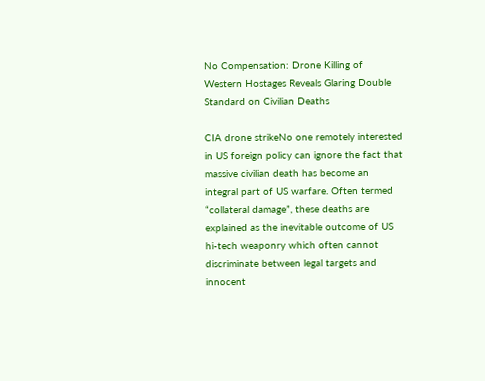No Compensation: Drone Killing of Western Hostages Reveals Glaring Double Standard on Civilian Deaths

CIA drone strikeNo one remotely interested in US foreign policy can ignore the fact that massive civilian death has become an integral part of US warfare. Often termed “collateral damage”, these deaths are explained as the inevitable outcome of US hi-tech weaponry which often cannot discriminate between legal targets and innocent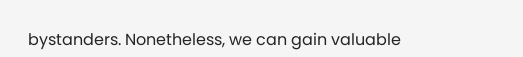bystanders. Nonetheless, we can gain valuable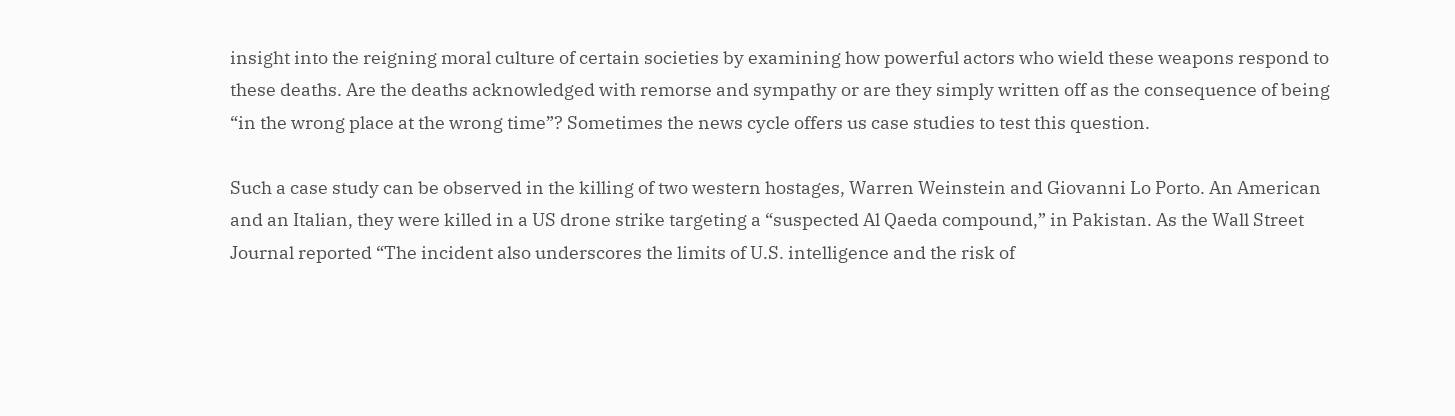insight into the reigning moral culture of certain societies by examining how powerful actors who wield these weapons respond to these deaths. Are the deaths acknowledged with remorse and sympathy or are they simply written off as the consequence of being “in the wrong place at the wrong time”? Sometimes the news cycle offers us case studies to test this question.

Such a case study can be observed in the killing of two western hostages, Warren Weinstein and Giovanni Lo Porto. An American and an Italian, they were killed in a US drone strike targeting a “suspected Al Qaeda compound,” in Pakistan. As the Wall Street Journal reported “The incident also underscores the limits of U.S. intelligence and the risk of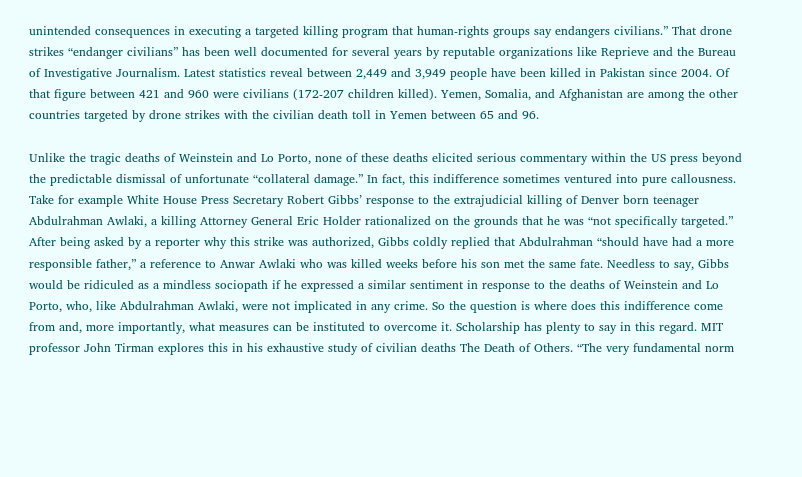unintended consequences in executing a targeted killing program that human-rights groups say endangers civilians.” That drone strikes “endanger civilians” has been well documented for several years by reputable organizations like Reprieve and the Bureau of Investigative Journalism. Latest statistics reveal between 2,449 and 3,949 people have been killed in Pakistan since 2004. Of that figure between 421 and 960 were civilians (172-207 children killed). Yemen, Somalia, and Afghanistan are among the other countries targeted by drone strikes with the civilian death toll in Yemen between 65 and 96.

Unlike the tragic deaths of Weinstein and Lo Porto, none of these deaths elicited serious commentary within the US press beyond the predictable dismissal of unfortunate “collateral damage.” In fact, this indifference sometimes ventured into pure callousness. Take for example White House Press Secretary Robert Gibbs’ response to the extrajudicial killing of Denver born teenager Abdulrahman Awlaki, a killing Attorney General Eric Holder rationalized on the grounds that he was “not specifically targeted.” After being asked by a reporter why this strike was authorized, Gibbs coldly replied that Abdulrahman “should have had a more responsible father,” a reference to Anwar Awlaki who was killed weeks before his son met the same fate. Needless to say, Gibbs would be ridiculed as a mindless sociopath if he expressed a similar sentiment in response to the deaths of Weinstein and Lo Porto, who, like Abdulrahman Awlaki, were not implicated in any crime. So the question is where does this indifference come from and, more importantly, what measures can be instituted to overcome it. Scholarship has plenty to say in this regard. MIT professor John Tirman explores this in his exhaustive study of civilian deaths The Death of Others. “The very fundamental norm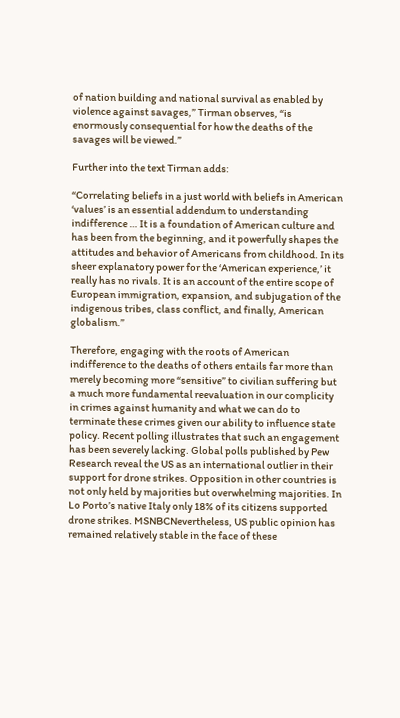of nation building and national survival as enabled by violence against savages,” Tirman observes, “is enormously consequential for how the deaths of the savages will be viewed.”

Further into the text Tirman adds:

“Correlating beliefs in a just world with beliefs in American ‘values’ is an essential addendum to understanding indifference … It is a foundation of American culture and has been from the beginning, and it powerfully shapes the attitudes and behavior of Americans from childhood. In its sheer explanatory power for the ‘American experience,’ it really has no rivals. It is an account of the entire scope of European immigration, expansion, and subjugation of the indigenous tribes, class conflict, and finally, American globalism.”

Therefore, engaging with the roots of American indifference to the deaths of others entails far more than merely becoming more “sensitive” to civilian suffering but a much more fundamental reevaluation in our complicity in crimes against humanity and what we can do to terminate these crimes given our ability to influence state policy. Recent polling illustrates that such an engagement has been severely lacking. Global polls published by Pew Research reveal the US as an international outlier in their support for drone strikes. Opposition in other countries is not only held by majorities but overwhelming majorities. In Lo Porto’s native Italy only 18% of its citizens supported drone strikes. MSNBCNevertheless, US public opinion has remained relatively stable in the face of these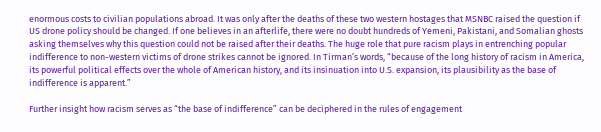enormous costs to civilian populations abroad. It was only after the deaths of these two western hostages that MSNBC raised the question if US drone policy should be changed. If one believes in an afterlife, there were no doubt hundreds of Yemeni, Pakistani, and Somalian ghosts asking themselves why this question could not be raised after their deaths. The huge role that pure racism plays in entrenching popular indifference to non-western victims of drone strikes cannot be ignored. In Tirman’s words, “because of the long history of racism in America, its powerful political effects over the whole of American history, and its insinuation into U.S. expansion, its plausibility as the base of indifference is apparent.”

Further insight how racism serves as “the base of indifference” can be deciphered in the rules of engagement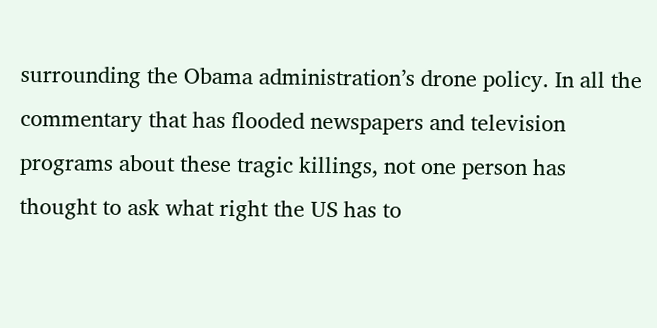surrounding the Obama administration’s drone policy. In all the commentary that has flooded newspapers and television programs about these tragic killings, not one person has thought to ask what right the US has to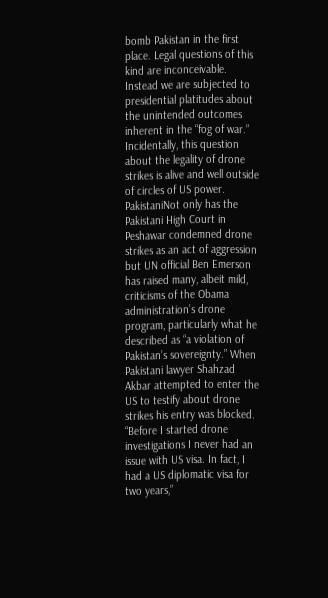bomb Pakistan in the first place. Legal questions of this kind are inconceivable. Instead we are subjected to presidential platitudes about the unintended outcomes inherent in the “fog of war.” Incidentally, this question about the legality of drone strikes is alive and well outside of circles of US power. PakistaniNot only has the Pakistani High Court in Peshawar condemned drone strikes as an act of aggression but UN official Ben Emerson has raised many, albeit mild, criticisms of the Obama administration’s drone program, particularly what he described as “a violation of Pakistan’s sovereignty.” When Pakistani lawyer Shahzad Akbar attempted to enter the US to testify about drone strikes his entry was blocked. “Before I started drone investigations I never had an issue with US visa. In fact, I had a US diplomatic visa for two years,”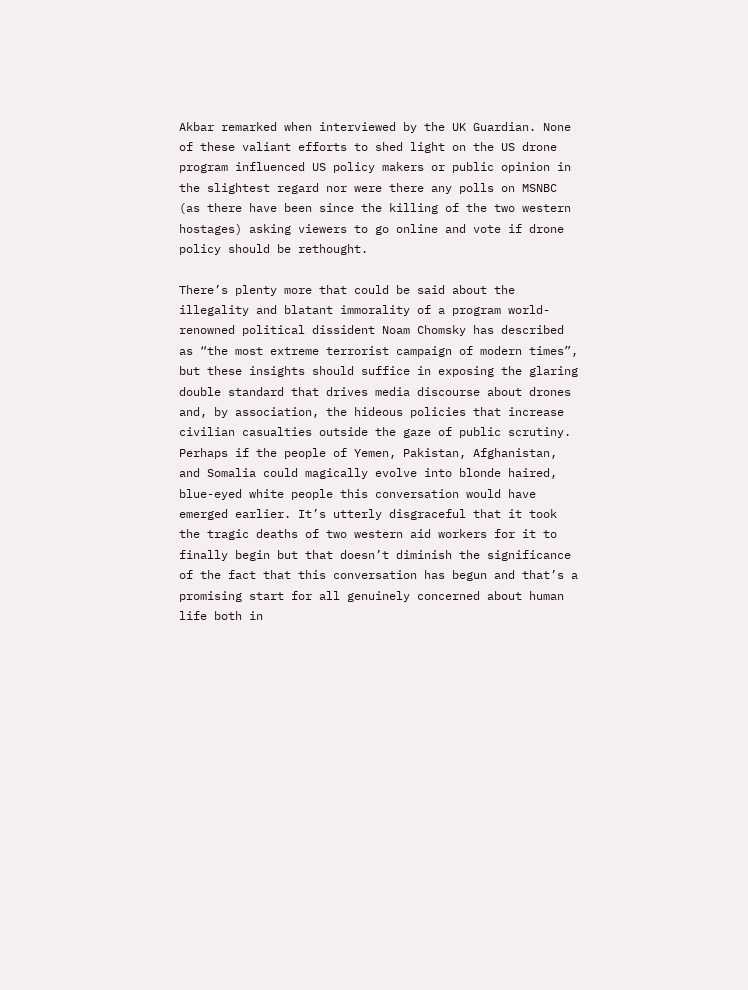Akbar remarked when interviewed by the UK Guardian. None of these valiant efforts to shed light on the US drone program influenced US policy makers or public opinion in the slightest regard nor were there any polls on MSNBC (as there have been since the killing of the two western hostages) asking viewers to go online and vote if drone policy should be rethought.

There’s plenty more that could be said about the illegality and blatant immorality of a program world-renowned political dissident Noam Chomsky has described as “the most extreme terrorist campaign of modern times”, but these insights should suffice in exposing the glaring double standard that drives media discourse about drones and, by association, the hideous policies that increase civilian casualties outside the gaze of public scrutiny. Perhaps if the people of Yemen, Pakistan, Afghanistan, and Somalia could magically evolve into blonde haired, blue-eyed white people this conversation would have emerged earlier. It’s utterly disgraceful that it took the tragic deaths of two western aid workers for it to finally begin but that doesn’t diminish the significance of the fact that this conversation has begun and that’s a promising start for all genuinely concerned about human life both in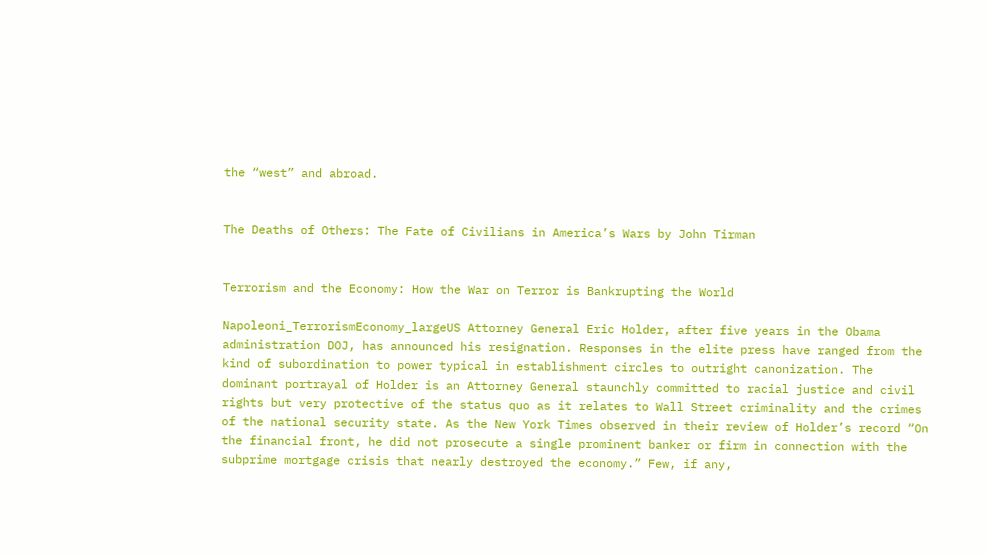the “west” and abroad.


The Deaths of Others: The Fate of Civilians in America’s Wars by John Tirman


Terrorism and the Economy: How the War on Terror is Bankrupting the World

Napoleoni_TerrorismEconomy_largeUS Attorney General Eric Holder, after five years in the Obama administration DOJ, has announced his resignation. Responses in the elite press have ranged from the kind of subordination to power typical in establishment circles to outright canonization. The dominant portrayal of Holder is an Attorney General staunchly committed to racial justice and civil rights but very protective of the status quo as it relates to Wall Street criminality and the crimes of the national security state. As the New York Times observed in their review of Holder’s record “On the financial front, he did not prosecute a single prominent banker or firm in connection with the subprime mortgage crisis that nearly destroyed the economy.” Few, if any,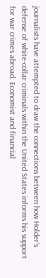journalists have attempted to draw the connections between how Holder’s defense of white-collar criminals within the United States informs his support for war crimes abroad. Economist and financial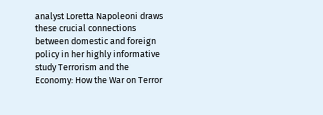analyst Loretta Napoleoni draws these crucial connections between domestic and foreign policy in her highly informative study Terrorism and the Economy: How the War on Terror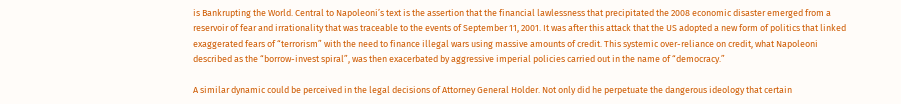is Bankrupting the World. Central to Napoleoni’s text is the assertion that the financial lawlessness that precipitated the 2008 economic disaster emerged from a reservoir of fear and irrationality that was traceable to the events of September 11, 2001. It was after this attack that the US adopted a new form of politics that linked exaggerated fears of “terrorism” with the need to finance illegal wars using massive amounts of credit. This systemic over-reliance on credit, what Napoleoni described as the “borrow-invest spiral”, was then exacerbated by aggressive imperial policies carried out in the name of “democracy.”

A similar dynamic could be perceived in the legal decisions of Attorney General Holder. Not only did he perpetuate the dangerous ideology that certain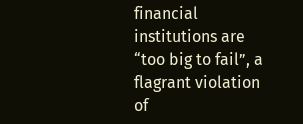financial institutions are “too big to fail”, a flagrant violation of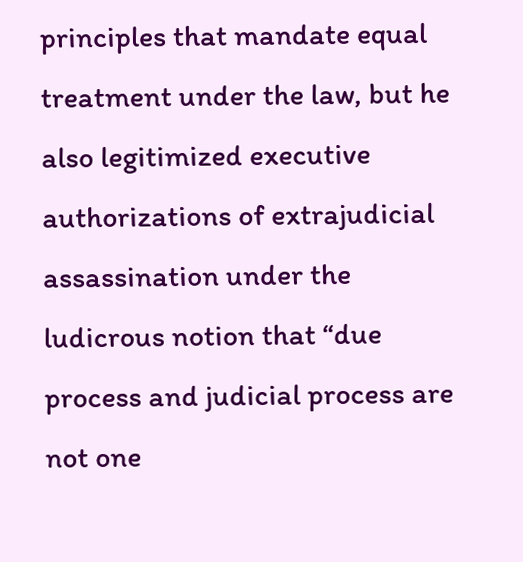principles that mandate equal treatment under the law, but he also legitimized executive authorizations of extrajudicial assassination under the ludicrous notion that “due process and judicial process are not one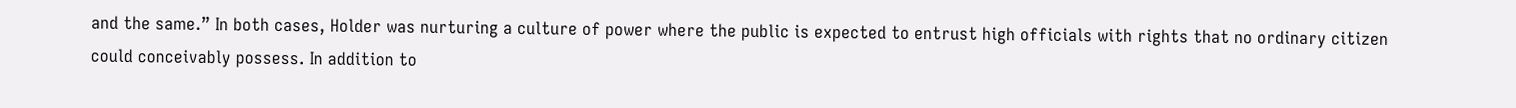and the same.” In both cases, Holder was nurturing a culture of power where the public is expected to entrust high officials with rights that no ordinary citizen could conceivably possess. In addition to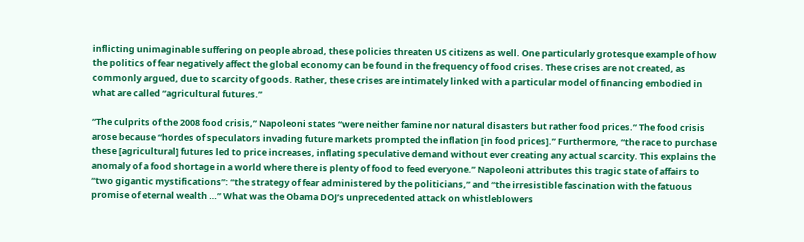inflicting unimaginable suffering on people abroad, these policies threaten US citizens as well. One particularly grotesque example of how the politics of fear negatively affect the global economy can be found in the frequency of food crises. These crises are not created, as commonly argued, due to scarcity of goods. Rather, these crises are intimately linked with a particular model of financing embodied in what are called “agricultural futures.”

“The culprits of the 2008 food crisis,” Napoleoni states “were neither famine nor natural disasters but rather food prices.” The food crisis arose because “hordes of speculators invading future markets prompted the inflation [in food prices].” Furthermore, “the race to purchase these [agricultural] futures led to price increases, inflating speculative demand without ever creating any actual scarcity. This explains the anomaly of a food shortage in a world where there is plenty of food to feed everyone.” Napoleoni attributes this tragic state of affairs to “two gigantic mystifications”: “the strategy of fear administered by the politicians,” and “the irresistible fascination with the fatuous promise of eternal wealth …” What was the Obama DOJ’s unprecedented attack on whistleblowers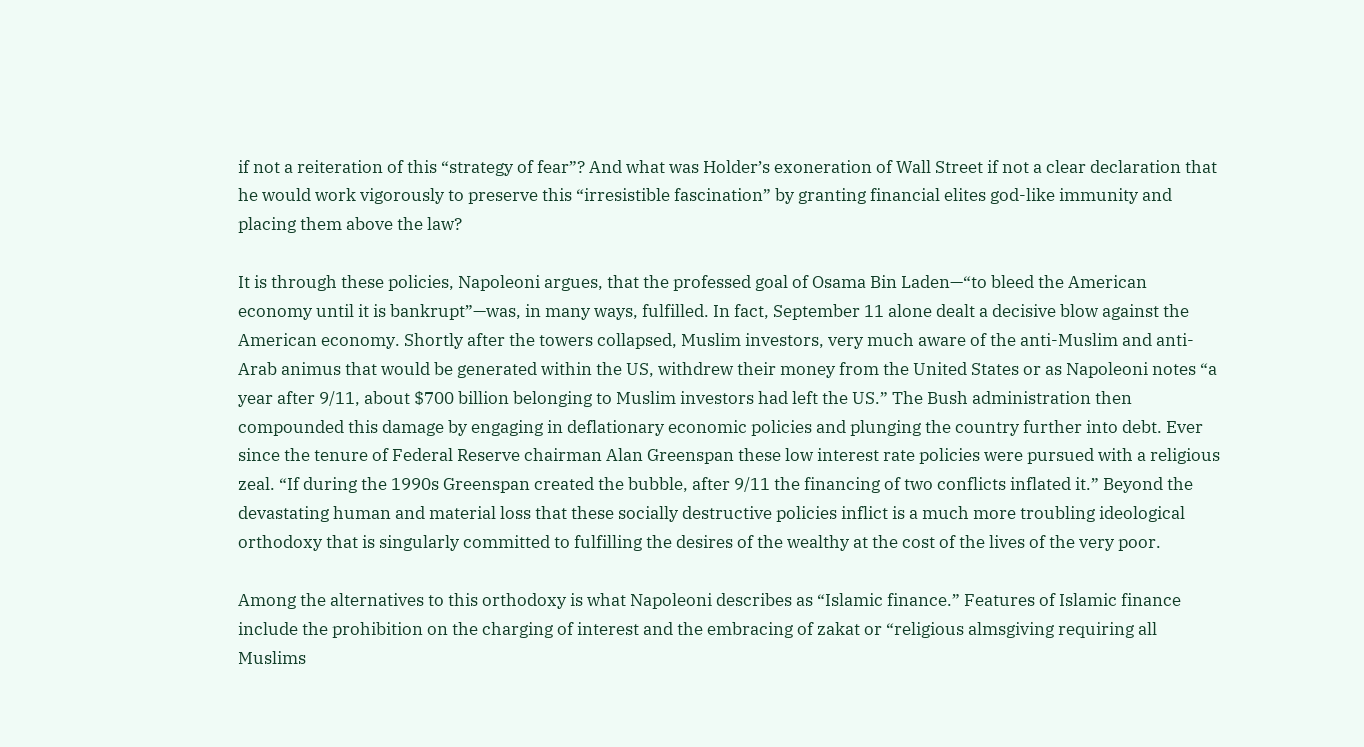if not a reiteration of this “strategy of fear”? And what was Holder’s exoneration of Wall Street if not a clear declaration that he would work vigorously to preserve this “irresistible fascination” by granting financial elites god-like immunity and placing them above the law?

It is through these policies, Napoleoni argues, that the professed goal of Osama Bin Laden—“to bleed the American economy until it is bankrupt”—was, in many ways, fulfilled. In fact, September 11 alone dealt a decisive blow against the American economy. Shortly after the towers collapsed, Muslim investors, very much aware of the anti-Muslim and anti-Arab animus that would be generated within the US, withdrew their money from the United States or as Napoleoni notes “a year after 9/11, about $700 billion belonging to Muslim investors had left the US.” The Bush administration then compounded this damage by engaging in deflationary economic policies and plunging the country further into debt. Ever since the tenure of Federal Reserve chairman Alan Greenspan these low interest rate policies were pursued with a religious zeal. “If during the 1990s Greenspan created the bubble, after 9/11 the financing of two conflicts inflated it.” Beyond the devastating human and material loss that these socially destructive policies inflict is a much more troubling ideological orthodoxy that is singularly committed to fulfilling the desires of the wealthy at the cost of the lives of the very poor.

Among the alternatives to this orthodoxy is what Napoleoni describes as “Islamic finance.” Features of Islamic finance include the prohibition on the charging of interest and the embracing of zakat or “religious almsgiving requiring all Muslims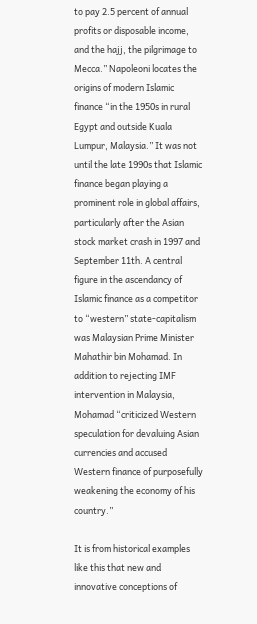to pay 2.5 percent of annual profits or disposable income, and the hajj, the pilgrimage to Mecca.” Napoleoni locates the origins of modern Islamic finance “in the 1950s in rural Egypt and outside Kuala Lumpur, Malaysia.” It was not until the late 1990s that Islamic finance began playing a prominent role in global affairs, particularly after the Asian stock market crash in 1997 and September 11th. A central figure in the ascendancy of Islamic finance as a competitor to “western” state-capitalism was Malaysian Prime Minister Mahathir bin Mohamad. In addition to rejecting IMF intervention in Malaysia, Mohamad “criticized Western speculation for devaluing Asian currencies and accused Western finance of purposefully weakening the economy of his country.”

It is from historical examples like this that new and innovative conceptions of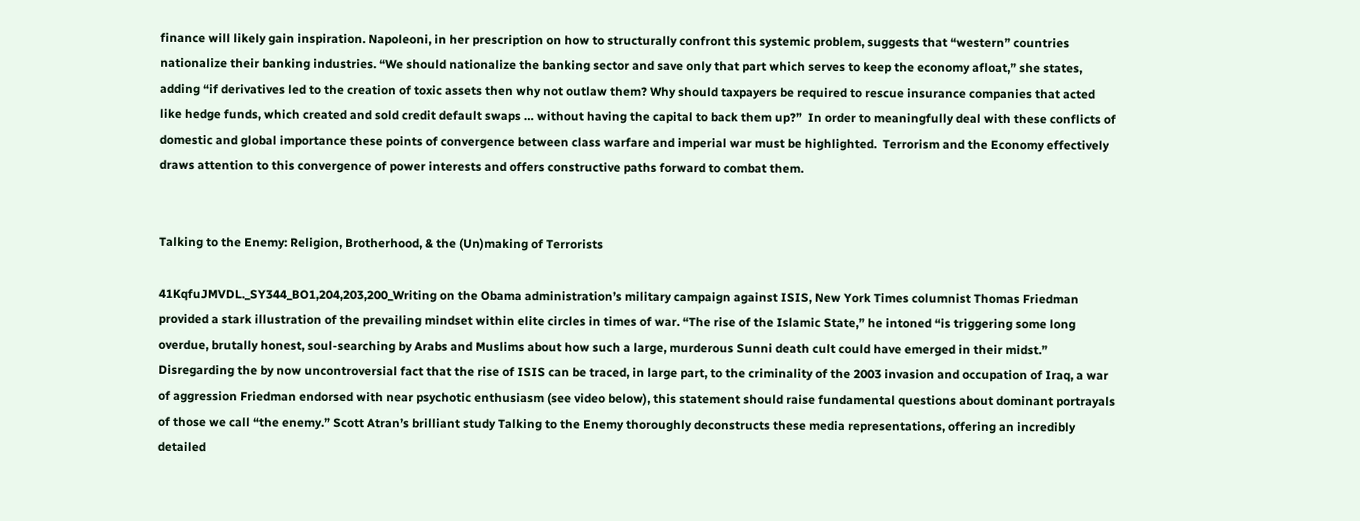finance will likely gain inspiration. Napoleoni, in her prescription on how to structurally confront this systemic problem, suggests that “western” countries nationalize their banking industries. “We should nationalize the banking sector and save only that part which serves to keep the economy afloat,” she states, adding “if derivatives led to the creation of toxic assets then why not outlaw them? Why should taxpayers be required to rescue insurance companies that acted like hedge funds, which created and sold credit default swaps … without having the capital to back them up?”  In order to meaningfully deal with these conflicts of domestic and global importance these points of convergence between class warfare and imperial war must be highlighted.  Terrorism and the Economy effectively draws attention to this convergence of power interests and offers constructive paths forward to combat them.


Talking to the Enemy: Religion, Brotherhood, & the (Un)making of Terrorists

41KqfuJMVDL._SY344_BO1,204,203,200_Writing on the Obama administration’s military campaign against ISIS, New York Times columnist Thomas Friedman provided a stark illustration of the prevailing mindset within elite circles in times of war. “The rise of the Islamic State,” he intoned “is triggering some long overdue, brutally honest, soul-searching by Arabs and Muslims about how such a large, murderous Sunni death cult could have emerged in their midst.” Disregarding the by now uncontroversial fact that the rise of ISIS can be traced, in large part, to the criminality of the 2003 invasion and occupation of Iraq, a war of aggression Friedman endorsed with near psychotic enthusiasm (see video below), this statement should raise fundamental questions about dominant portrayals of those we call “the enemy.” Scott Atran’s brilliant study Talking to the Enemy thoroughly deconstructs these media representations, offering an incredibly detailed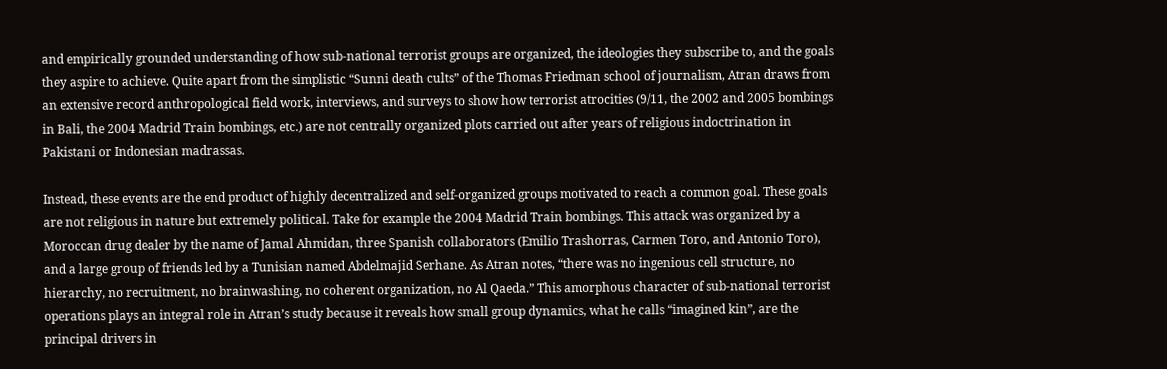and empirically grounded understanding of how sub-national terrorist groups are organized, the ideologies they subscribe to, and the goals they aspire to achieve. Quite apart from the simplistic “Sunni death cults” of the Thomas Friedman school of journalism, Atran draws from an extensive record anthropological field work, interviews, and surveys to show how terrorist atrocities (9/11, the 2002 and 2005 bombings in Bali, the 2004 Madrid Train bombings, etc.) are not centrally organized plots carried out after years of religious indoctrination in Pakistani or Indonesian madrassas.

Instead, these events are the end product of highly decentralized and self-organized groups motivated to reach a common goal. These goals are not religious in nature but extremely political. Take for example the 2004 Madrid Train bombings. This attack was organized by a Moroccan drug dealer by the name of Jamal Ahmidan, three Spanish collaborators (Emilio Trashorras, Carmen Toro, and Antonio Toro), and a large group of friends led by a Tunisian named Abdelmajid Serhane. As Atran notes, “there was no ingenious cell structure, no hierarchy, no recruitment, no brainwashing, no coherent organization, no Al Qaeda.” This amorphous character of sub-national terrorist operations plays an integral role in Atran’s study because it reveals how small group dynamics, what he calls “imagined kin”, are the principal drivers in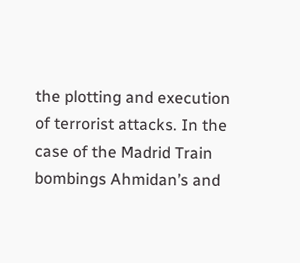the plotting and execution of terrorist attacks. In the case of the Madrid Train bombings Ahmidan’s and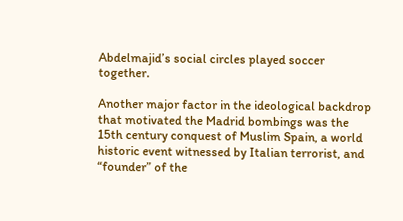Abdelmajid’s social circles played soccer together.

Another major factor in the ideological backdrop that motivated the Madrid bombings was the 15th century conquest of Muslim Spain, a world historic event witnessed by Italian terrorist, and “founder” of the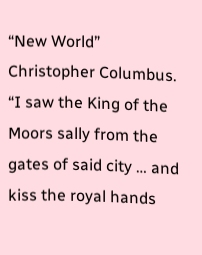“New World” Christopher Columbus. “I saw the King of the Moors sally from the gates of said city … and kiss the royal hands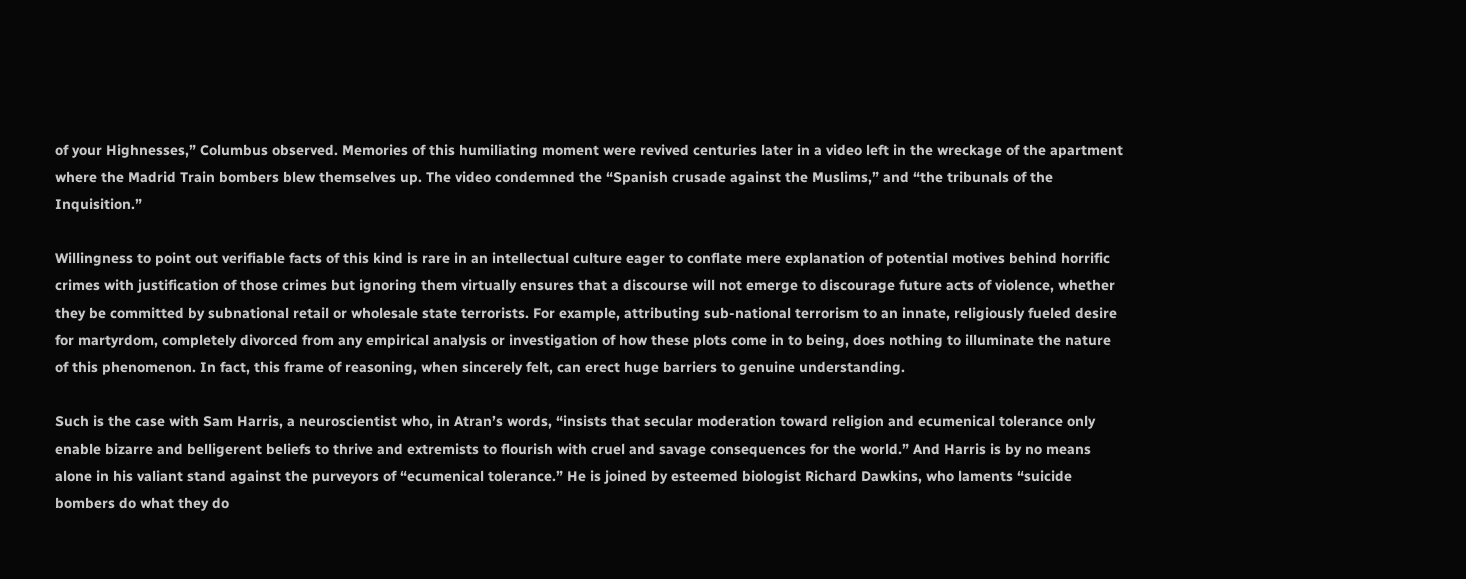of your Highnesses,” Columbus observed. Memories of this humiliating moment were revived centuries later in a video left in the wreckage of the apartment where the Madrid Train bombers blew themselves up. The video condemned the “Spanish crusade against the Muslims,” and “the tribunals of the Inquisition.”

Willingness to point out verifiable facts of this kind is rare in an intellectual culture eager to conflate mere explanation of potential motives behind horrific crimes with justification of those crimes but ignoring them virtually ensures that a discourse will not emerge to discourage future acts of violence, whether they be committed by subnational retail or wholesale state terrorists. For example, attributing sub-national terrorism to an innate, religiously fueled desire for martyrdom, completely divorced from any empirical analysis or investigation of how these plots come in to being, does nothing to illuminate the nature of this phenomenon. In fact, this frame of reasoning, when sincerely felt, can erect huge barriers to genuine understanding.

Such is the case with Sam Harris, a neuroscientist who, in Atran’s words, “insists that secular moderation toward religion and ecumenical tolerance only enable bizarre and belligerent beliefs to thrive and extremists to flourish with cruel and savage consequences for the world.” And Harris is by no means alone in his valiant stand against the purveyors of “ecumenical tolerance.” He is joined by esteemed biologist Richard Dawkins, who laments “suicide bombers do what they do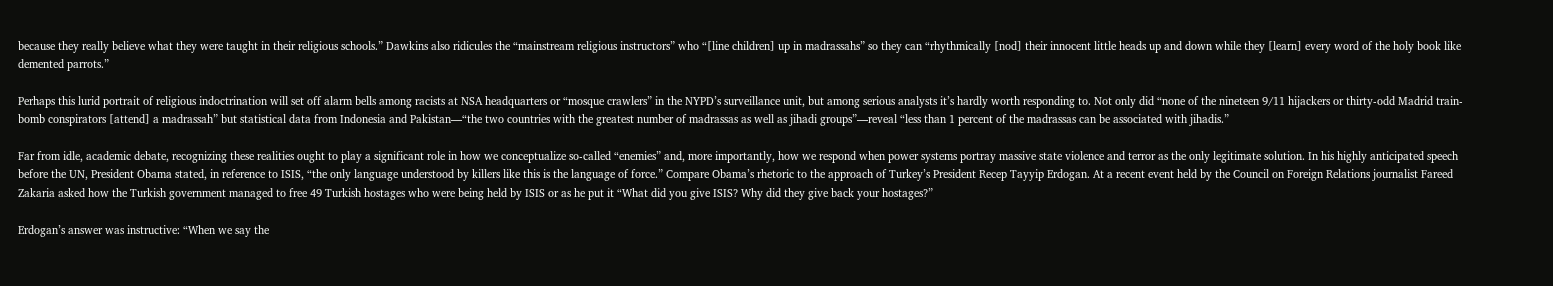because they really believe what they were taught in their religious schools.” Dawkins also ridicules the “mainstream religious instructors” who “[line children] up in madrassahs” so they can “rhythmically [nod] their innocent little heads up and down while they [learn] every word of the holy book like demented parrots.”

Perhaps this lurid portrait of religious indoctrination will set off alarm bells among racists at NSA headquarters or “mosque crawlers” in the NYPD’s surveillance unit, but among serious analysts it’s hardly worth responding to. Not only did “none of the nineteen 9/11 hijackers or thirty-odd Madrid train-bomb conspirators [attend] a madrassah” but statistical data from Indonesia and Pakistan—“the two countries with the greatest number of madrassas as well as jihadi groups”—reveal “less than 1 percent of the madrassas can be associated with jihadis.”

Far from idle, academic debate, recognizing these realities ought to play a significant role in how we conceptualize so-called “enemies” and, more importantly, how we respond when power systems portray massive state violence and terror as the only legitimate solution. In his highly anticipated speech before the UN, President Obama stated, in reference to ISIS, “the only language understood by killers like this is the language of force.” Compare Obama’s rhetoric to the approach of Turkey’s President Recep Tayyip Erdogan. At a recent event held by the Council on Foreign Relations journalist Fareed Zakaria asked how the Turkish government managed to free 49 Turkish hostages who were being held by ISIS or as he put it “What did you give ISIS? Why did they give back your hostages?”

Erdogan’s answer was instructive: “When we say the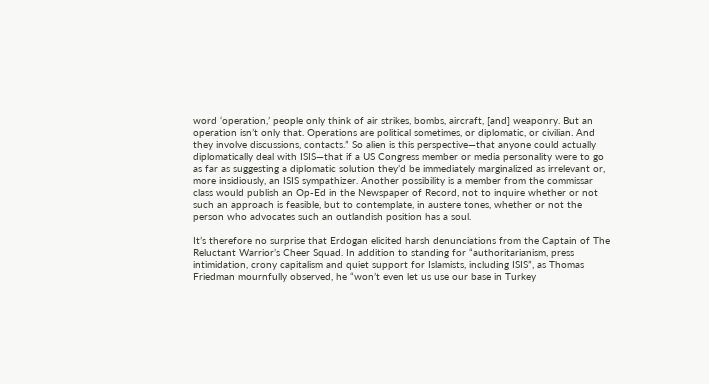word ‘operation,’ people only think of air strikes, bombs, aircraft, [and] weaponry. But an operation isn’t only that. Operations are political sometimes, or diplomatic, or civilian. And they involve discussions, contacts.” So alien is this perspective—that anyone could actually diplomatically deal with ISIS—that if a US Congress member or media personality were to go as far as suggesting a diplomatic solution they’d be immediately marginalized as irrelevant or, more insidiously, an ISIS sympathizer. Another possibility is a member from the commissar class would publish an Op-Ed in the Newspaper of Record, not to inquire whether or not such an approach is feasible, but to contemplate, in austere tones, whether or not the person who advocates such an outlandish position has a soul.

It’s therefore no surprise that Erdogan elicited harsh denunciations from the Captain of The Reluctant Warrior’s Cheer Squad. In addition to standing for “authoritarianism, press intimidation, crony capitalism and quiet support for Islamists, including ISIS”, as Thomas Friedman mournfully observed, he “won’t even let us use our base in Turkey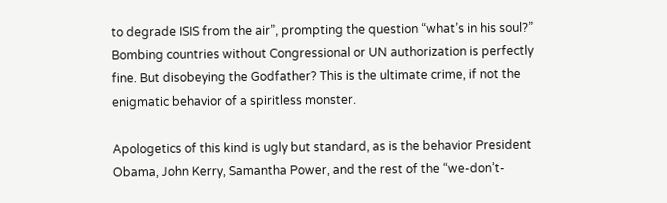to degrade ISIS from the air”, prompting the question “what’s in his soul?” Bombing countries without Congressional or UN authorization is perfectly fine. But disobeying the Godfather? This is the ultimate crime, if not the enigmatic behavior of a spiritless monster.

Apologetics of this kind is ugly but standard, as is the behavior President Obama, John Kerry, Samantha Power, and the rest of the “we-don’t-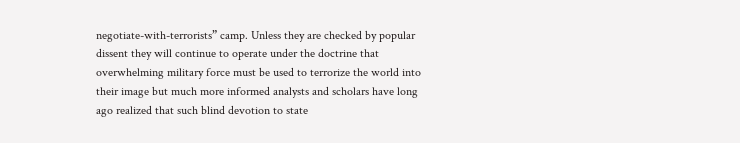negotiate-with-terrorists” camp. Unless they are checked by popular dissent they will continue to operate under the doctrine that overwhelming military force must be used to terrorize the world into their image but much more informed analysts and scholars have long ago realized that such blind devotion to state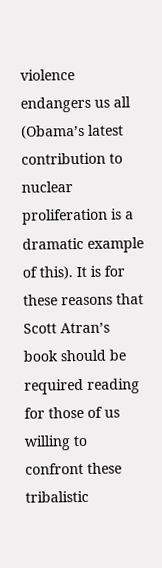violence endangers us all (Obama’s latest contribution to nuclear proliferation is a dramatic example of this). It is for these reasons that Scott Atran’s book should be required reading for those of us willing to confront these tribalistic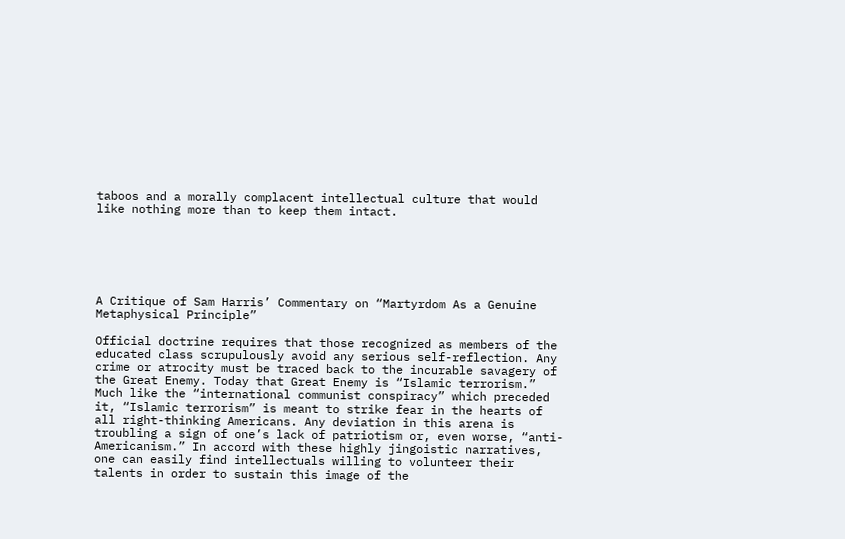taboos and a morally complacent intellectual culture that would like nothing more than to keep them intact.






A Critique of Sam Harris’ Commentary on “Martyrdom As a Genuine Metaphysical Principle”

Official doctrine requires that those recognized as members of the educated class scrupulously avoid any serious self-reflection. Any crime or atrocity must be traced back to the incurable savagery of the Great Enemy. Today that Great Enemy is “Islamic terrorism.” Much like the “international communist conspiracy” which preceded it, “Islamic terrorism” is meant to strike fear in the hearts of all right-thinking Americans. Any deviation in this arena is troubling a sign of one’s lack of patriotism or, even worse, “anti-Americanism.” In accord with these highly jingoistic narratives, one can easily find intellectuals willing to volunteer their talents in order to sustain this image of the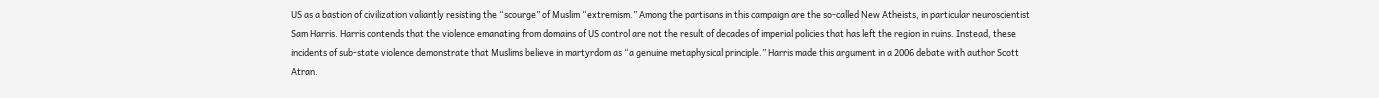US as a bastion of civilization valiantly resisting the “scourge” of Muslim “extremism.” Among the partisans in this campaign are the so-called New Atheists, in particular neuroscientist Sam Harris. Harris contends that the violence emanating from domains of US control are not the result of decades of imperial policies that has left the region in ruins. Instead, these incidents of sub-state violence demonstrate that Muslims believe in martyrdom as “a genuine metaphysical principle.” Harris made this argument in a 2006 debate with author Scott Atran.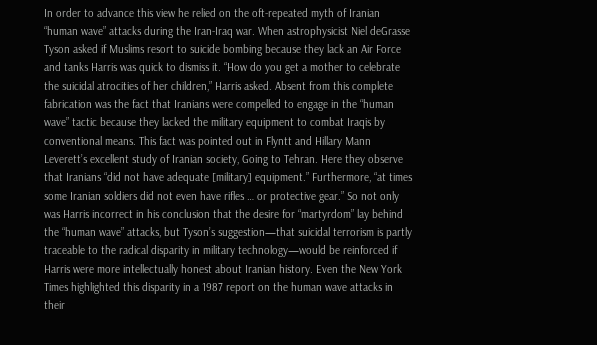In order to advance this view he relied on the oft-repeated myth of Iranian “human wave” attacks during the Iran-Iraq war. When astrophysicist Niel deGrasse Tyson asked if Muslims resort to suicide bombing because they lack an Air Force and tanks Harris was quick to dismiss it. “How do you get a mother to celebrate the suicidal atrocities of her children,” Harris asked. Absent from this complete fabrication was the fact that Iranians were compelled to engage in the “human wave” tactic because they lacked the military equipment to combat Iraqis by conventional means. This fact was pointed out in Flyntt and Hillary Mann Leverett’s excellent study of Iranian society, Going to Tehran. Here they observe that Iranians “did not have adequate [military] equipment.” Furthermore, “at times some Iranian soldiers did not even have rifles … or protective gear.” So not only was Harris incorrect in his conclusion that the desire for “martyrdom” lay behind the “human wave” attacks, but Tyson’s suggestion—that suicidal terrorism is partly traceable to the radical disparity in military technology—would be reinforced if Harris were more intellectually honest about Iranian history. Even the New York Times highlighted this disparity in a 1987 report on the human wave attacks in their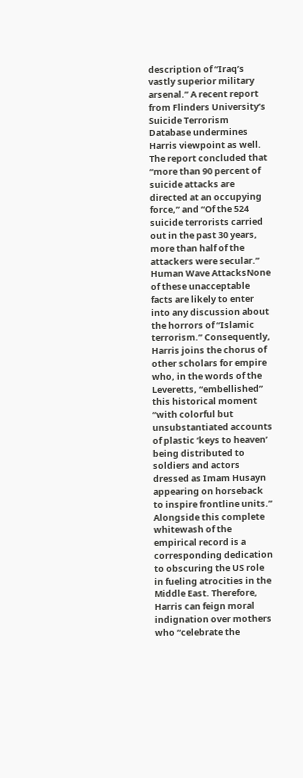description of “Iraq’s vastly superior military arsenal.” A recent report from Flinders University’s Suicide Terrorism Database undermines Harris viewpoint as well. The report concluded that “more than 90 percent of suicide attacks are directed at an occupying force,” and “Of the 524 suicide terrorists carried out in the past 30 years, more than half of the attackers were secular.”
Human Wave AttacksNone of these unacceptable facts are likely to enter into any discussion about the horrors of “Islamic terrorism.” Consequently, Harris joins the chorus of other scholars for empire who, in the words of the Leveretts, “embellished” this historical moment “with colorful but unsubstantiated accounts of plastic ‘keys to heaven’ being distributed to soldiers and actors dressed as Imam Husayn appearing on horseback to inspire frontline units.” Alongside this complete whitewash of the empirical record is a corresponding dedication to obscuring the US role in fueling atrocities in the Middle East. Therefore, Harris can feign moral indignation over mothers who “celebrate the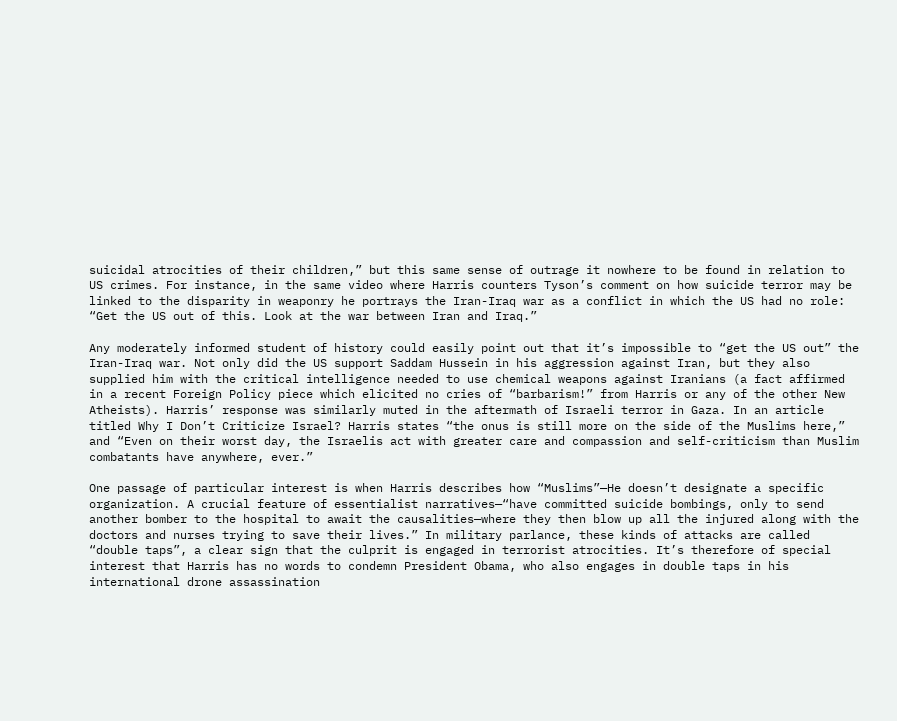suicidal atrocities of their children,” but this same sense of outrage it nowhere to be found in relation to US crimes. For instance, in the same video where Harris counters Tyson’s comment on how suicide terror may be linked to the disparity in weaponry he portrays the Iran-Iraq war as a conflict in which the US had no role: “Get the US out of this. Look at the war between Iran and Iraq.”

Any moderately informed student of history could easily point out that it’s impossible to “get the US out” the Iran-Iraq war. Not only did the US support Saddam Hussein in his aggression against Iran, but they also supplied him with the critical intelligence needed to use chemical weapons against Iranians (a fact affirmed in a recent Foreign Policy piece which elicited no cries of “barbarism!” from Harris or any of the other New Atheists). Harris’ response was similarly muted in the aftermath of Israeli terror in Gaza. In an article titled Why I Don’t Criticize Israel? Harris states “the onus is still more on the side of the Muslims here,” and “Even on their worst day, the Israelis act with greater care and compassion and self-criticism than Muslim combatants have anywhere, ever.”

One passage of particular interest is when Harris describes how “Muslims”—He doesn’t designate a specific organization. A crucial feature of essentialist narratives—“have committed suicide bombings, only to send another bomber to the hospital to await the causalities—where they then blow up all the injured along with the doctors and nurses trying to save their lives.” In military parlance, these kinds of attacks are called “double taps”, a clear sign that the culprit is engaged in terrorist atrocities. It’s therefore of special interest that Harris has no words to condemn President Obama, who also engages in double taps in his international drone assassination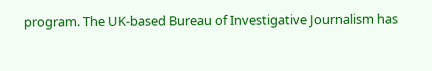program. The UK-based Bureau of Investigative Journalism has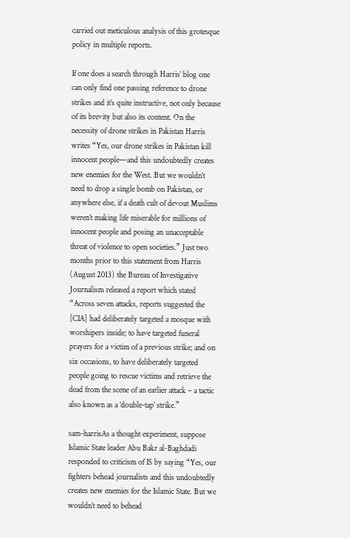carried out meticulous analysis of this grotesque policy in multiple reports.

If one does a search through Harris’ blog one can only find one passing reference to drone strikes and it’s quite instructive, not only because of its brevity but also its content. On the necessity of drone strikes in Pakistan Harris writes “Yes, our drone strikes in Pakistan kill innocent people—and this undoubtedly creates new enemies for the West. But we wouldn’t need to drop a single bomb on Pakistan, or anywhere else, if a death cult of devout Muslims weren’t making life miserable for millions of innocent people and posing an unacceptable threat of violence to open societies.” Just two months prior to this statement from Harris (August 2013) the Bureau of Investigative Journalism released a report which stated “Across seven attacks, reports suggested the [CIA] had deliberately targeted a mosque with worshipers inside; to have targeted funeral prayers for a victim of a previous strike; and on six occasions, to have deliberately targeted people going to rescue victims and retrieve the dead from the scene of an earlier attack – a tactic also known as a ‘double-tap’ strike.”

sam-harrisAs a thought experiment, suppose Islamic State leader Abu Bakr al-Baghdadi responded to criticism of IS by saying “Yes, our fighters behead journalists and this undoubtedly creates new enemies for the Islamic State. But we wouldn’t need to behead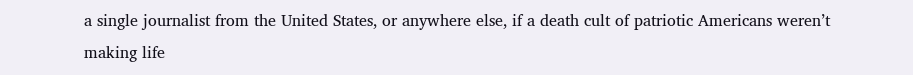a single journalist from the United States, or anywhere else, if a death cult of patriotic Americans weren’t making life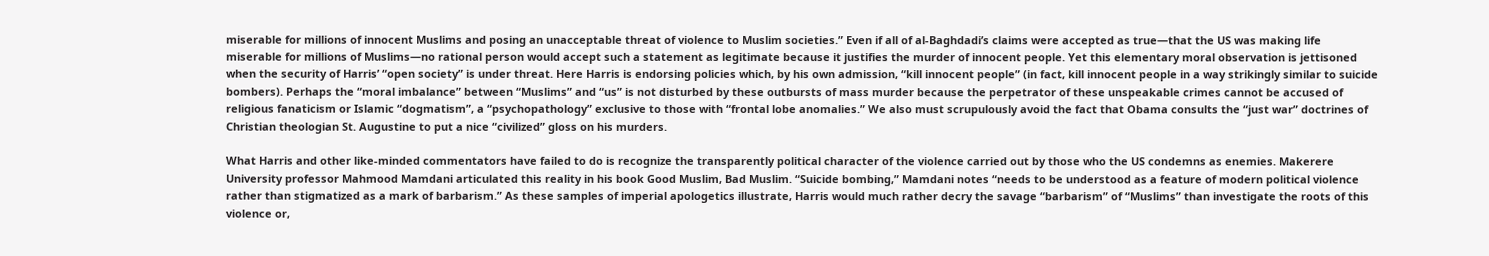miserable for millions of innocent Muslims and posing an unacceptable threat of violence to Muslim societies.” Even if all of al-Baghdadi’s claims were accepted as true—that the US was making life miserable for millions of Muslims—no rational person would accept such a statement as legitimate because it justifies the murder of innocent people. Yet this elementary moral observation is jettisoned when the security of Harris’ “open society” is under threat. Here Harris is endorsing policies which, by his own admission, “kill innocent people” (in fact, kill innocent people in a way strikingly similar to suicide bombers). Perhaps the “moral imbalance” between “Muslims” and “us” is not disturbed by these outbursts of mass murder because the perpetrator of these unspeakable crimes cannot be accused of religious fanaticism or Islamic “dogmatism”, a “psychopathology” exclusive to those with “frontal lobe anomalies.” We also must scrupulously avoid the fact that Obama consults the “just war” doctrines of Christian theologian St. Augustine to put a nice “civilized” gloss on his murders.

What Harris and other like-minded commentators have failed to do is recognize the transparently political character of the violence carried out by those who the US condemns as enemies. Makerere University professor Mahmood Mamdani articulated this reality in his book Good Muslim, Bad Muslim. “Suicide bombing,” Mamdani notes “needs to be understood as a feature of modern political violence rather than stigmatized as a mark of barbarism.” As these samples of imperial apologetics illustrate, Harris would much rather decry the savage “barbarism” of “Muslims” than investigate the roots of this violence or,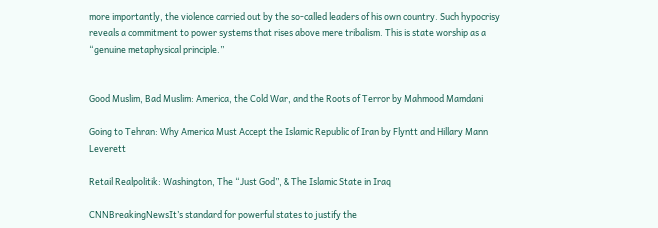more importantly, the violence carried out by the so-called leaders of his own country. Such hypocrisy reveals a commitment to power systems that rises above mere tribalism. This is state worship as a “genuine metaphysical principle.”


Good Muslim, Bad Muslim: America, the Cold War, and the Roots of Terror by Mahmood Mamdani

Going to Tehran: Why America Must Accept the Islamic Republic of Iran by Flyntt and Hillary Mann Leverett

Retail Realpolitik: Washington, The “Just God”, & The Islamic State in Iraq

CNNBreakingNewsIt’s standard for powerful states to justify the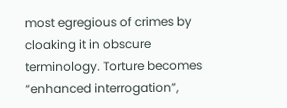most egregious of crimes by cloaking it in obscure terminology. Torture becomes “enhanced interrogation”,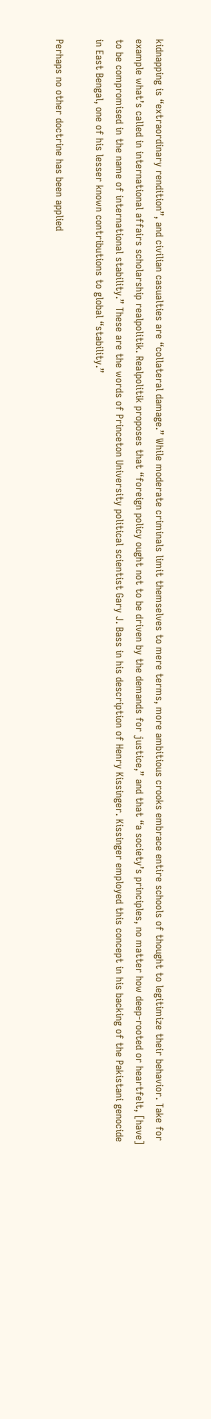kidnapping is “extraordinary rendition”, and civilian casualties are “collateral damage.” While moderate criminals limit themselves to mere terms, more ambitious crooks embrace entire schools of thought to legitimize their behavior. Take for example what’s called in international affairs scholarship realpolitik. Realpolitik proposes that “foreign policy ought not to be driven by the demands for justice,” and that “a society’s principles, no matter how deep-rooted or heartfelt, [have] to be compromised in the name of international stability.” These are the words of Princeton University political scientist Gary J. Bass in his description of Henry Kissinger. Kissinger employed this concept in his backing of the Pakistani genocide in East Bengal, one of his lesser known contributions to global “stability.”

Perhaps no other doctrine has been applied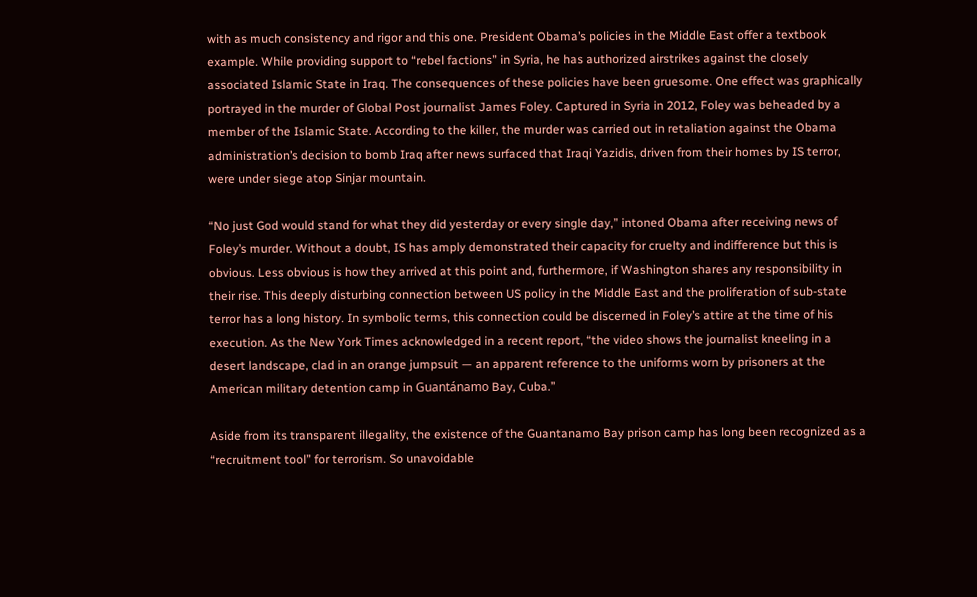with as much consistency and rigor and this one. President Obama’s policies in the Middle East offer a textbook example. While providing support to “rebel factions” in Syria, he has authorized airstrikes against the closely associated Islamic State in Iraq. The consequences of these policies have been gruesome. One effect was graphically portrayed in the murder of Global Post journalist James Foley. Captured in Syria in 2012, Foley was beheaded by a member of the Islamic State. According to the killer, the murder was carried out in retaliation against the Obama administration’s decision to bomb Iraq after news surfaced that Iraqi Yazidis, driven from their homes by IS terror, were under siege atop Sinjar mountain.

“No just God would stand for what they did yesterday or every single day,” intoned Obama after receiving news of Foley’s murder. Without a doubt, IS has amply demonstrated their capacity for cruelty and indifference but this is obvious. Less obvious is how they arrived at this point and, furthermore, if Washington shares any responsibility in their rise. This deeply disturbing connection between US policy in the Middle East and the proliferation of sub-state terror has a long history. In symbolic terms, this connection could be discerned in Foley’s attire at the time of his execution. As the New York Times acknowledged in a recent report, “the video shows the journalist kneeling in a desert landscape, clad in an orange jumpsuit — an apparent reference to the uniforms worn by prisoners at the American military detention camp in Guantánamo Bay, Cuba.”

Aside from its transparent illegality, the existence of the Guantanamo Bay prison camp has long been recognized as a “recruitment tool” for terrorism. So unavoidable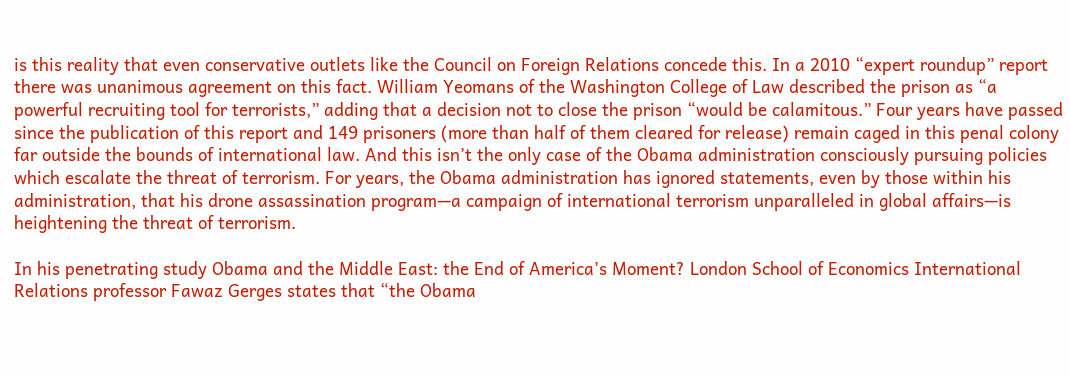is this reality that even conservative outlets like the Council on Foreign Relations concede this. In a 2010 “expert roundup” report there was unanimous agreement on this fact. William Yeomans of the Washington College of Law described the prison as “a powerful recruiting tool for terrorists,” adding that a decision not to close the prison “would be calamitous.” Four years have passed since the publication of this report and 149 prisoners (more than half of them cleared for release) remain caged in this penal colony far outside the bounds of international law. And this isn’t the only case of the Obama administration consciously pursuing policies which escalate the threat of terrorism. For years, the Obama administration has ignored statements, even by those within his administration, that his drone assassination program—a campaign of international terrorism unparalleled in global affairs—is heightening the threat of terrorism.

In his penetrating study Obama and the Middle East: the End of America’s Moment? London School of Economics International Relations professor Fawaz Gerges states that “the Obama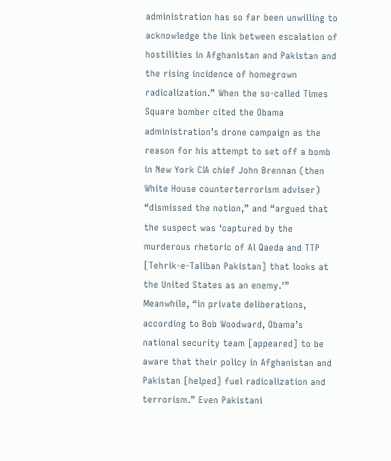administration has so far been unwilling to acknowledge the link between escalation of hostilities in Afghanistan and Pakistan and the rising incidence of homegrown radicalization.” When the so-called Times Square bomber cited the Obama administration’s drone campaign as the reason for his attempt to set off a bomb in New York CIA chief John Brennan (then White House counterterrorism adviser) “dismissed the notion,” and “argued that the suspect was ‘captured by the murderous rhetoric of Al Qaeda and TTP [Tehrik-e-Taliban Pakistan] that looks at the United States as an enemy.'” Meanwhile, “in private deliberations, according to Bob Woodward, Obama’s national security team [appeared] to be aware that their policy in Afghanistan and Pakistan [helped] fuel radicalization and terrorism.” Even Pakistani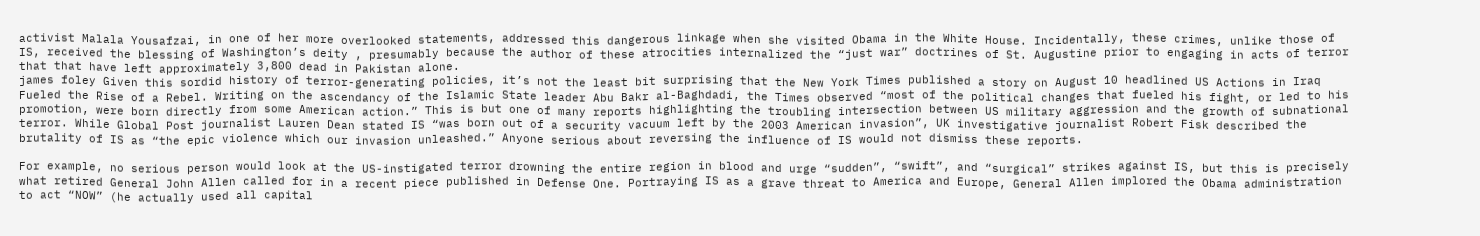activist Malala Yousafzai, in one of her more overlooked statements, addressed this dangerous linkage when she visited Obama in the White House. Incidentally, these crimes, unlike those of IS, received the blessing of Washington’s deity , presumably because the author of these atrocities internalized the “just war” doctrines of St. Augustine prior to engaging in acts of terror that that have left approximately 3,800 dead in Pakistan alone.
james foley Given this sordid history of terror-generating policies, it’s not the least bit surprising that the New York Times published a story on August 10 headlined US Actions in Iraq Fueled the Rise of a Rebel. Writing on the ascendancy of the Islamic State leader Abu Bakr al-Baghdadi, the Times observed “most of the political changes that fueled his fight, or led to his promotion, were born directly from some American action.” This is but one of many reports highlighting the troubling intersection between US military aggression and the growth of subnational terror. While Global Post journalist Lauren Dean stated IS “was born out of a security vacuum left by the 2003 American invasion”, UK investigative journalist Robert Fisk described the brutality of IS as “the epic violence which our invasion unleashed.” Anyone serious about reversing the influence of IS would not dismiss these reports.

For example, no serious person would look at the US-instigated terror drowning the entire region in blood and urge “sudden”, “swift”, and “surgical” strikes against IS, but this is precisely what retired General John Allen called for in a recent piece published in Defense One. Portraying IS as a grave threat to America and Europe, General Allen implored the Obama administration to act “NOW” (he actually used all capital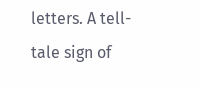letters. A tell-tale sign of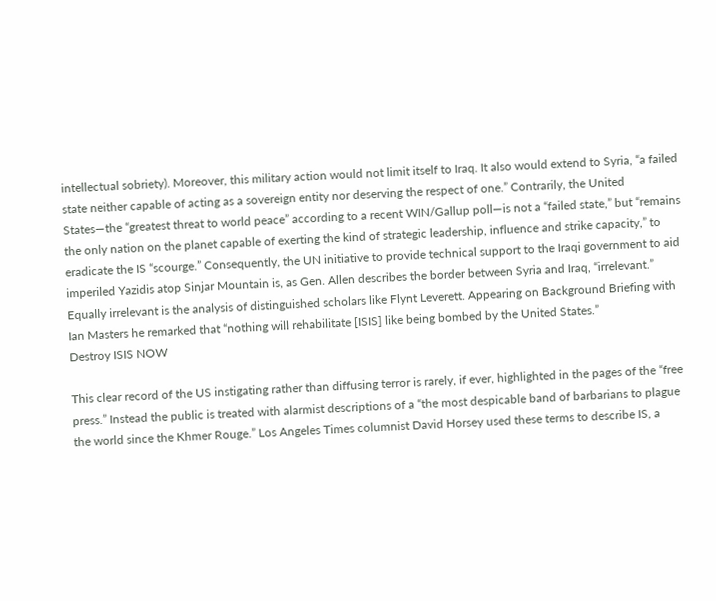intellectual sobriety). Moreover, this military action would not limit itself to Iraq. It also would extend to Syria, “a failed state neither capable of acting as a sovereign entity nor deserving the respect of one.” Contrarily, the United States—the “greatest threat to world peace” according to a recent WIN/Gallup poll—is not a “failed state,” but “remains the only nation on the planet capable of exerting the kind of strategic leadership, influence and strike capacity,” to eradicate the IS “scourge.” Consequently, the UN initiative to provide technical support to the Iraqi government to aid imperiled Yazidis atop Sinjar Mountain is, as Gen. Allen describes the border between Syria and Iraq, “irrelevant.” Equally irrelevant is the analysis of distinguished scholars like Flynt Leverett. Appearing on Background Briefing with Ian Masters he remarked that “nothing will rehabilitate [ISIS] like being bombed by the United States.”
Destroy ISIS NOW

This clear record of the US instigating rather than diffusing terror is rarely, if ever, highlighted in the pages of the “free press.” Instead the public is treated with alarmist descriptions of a “the most despicable band of barbarians to plague the world since the Khmer Rouge.” Los Angeles Times columnist David Horsey used these terms to describe IS, a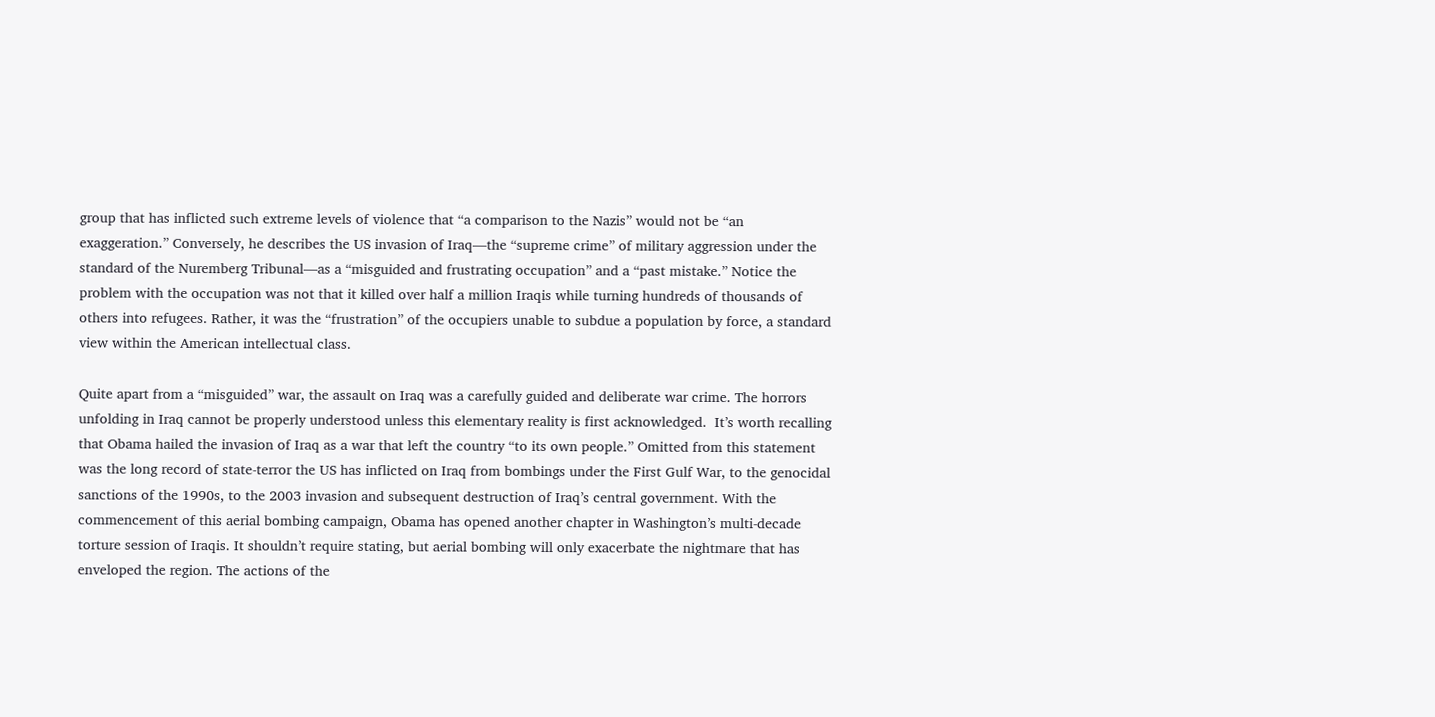group that has inflicted such extreme levels of violence that “a comparison to the Nazis” would not be “an exaggeration.” Conversely, he describes the US invasion of Iraq—the “supreme crime” of military aggression under the standard of the Nuremberg Tribunal—as a “misguided and frustrating occupation” and a “past mistake.” Notice the problem with the occupation was not that it killed over half a million Iraqis while turning hundreds of thousands of others into refugees. Rather, it was the “frustration” of the occupiers unable to subdue a population by force, a standard view within the American intellectual class.

Quite apart from a “misguided” war, the assault on Iraq was a carefully guided and deliberate war crime. The horrors unfolding in Iraq cannot be properly understood unless this elementary reality is first acknowledged.  It’s worth recalling that Obama hailed the invasion of Iraq as a war that left the country “to its own people.” Omitted from this statement was the long record of state-terror the US has inflicted on Iraq from bombings under the First Gulf War, to the genocidal sanctions of the 1990s, to the 2003 invasion and subsequent destruction of Iraq’s central government. With the commencement of this aerial bombing campaign, Obama has opened another chapter in Washington’s multi-decade torture session of Iraqis. It shouldn’t require stating, but aerial bombing will only exacerbate the nightmare that has enveloped the region. The actions of the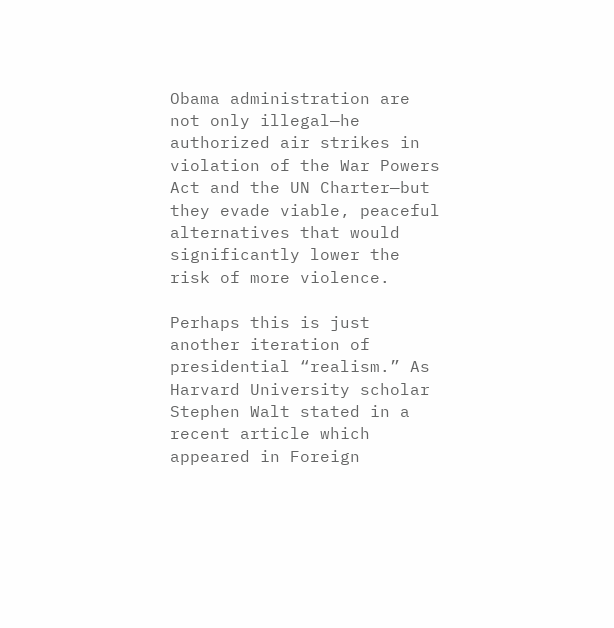Obama administration are not only illegal—he authorized air strikes in violation of the War Powers Act and the UN Charter—but they evade viable, peaceful alternatives that would significantly lower the risk of more violence.

Perhaps this is just another iteration of presidential “realism.” As Harvard University scholar Stephen Walt stated in a recent article which appeared in Foreign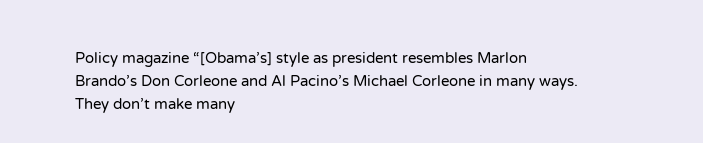Policy magazine “[Obama’s] style as president resembles Marlon Brando’s Don Corleone and Al Pacino’s Michael Corleone in many ways. They don’t make many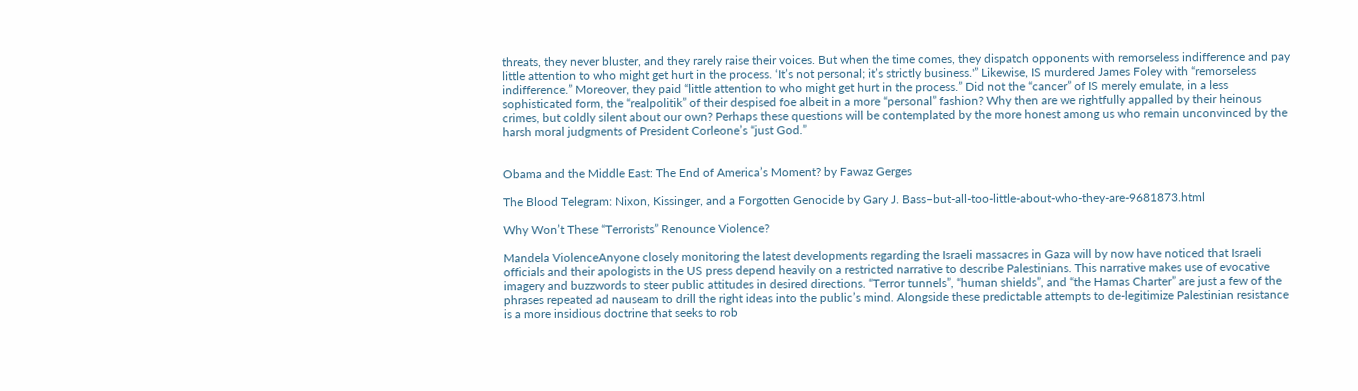threats, they never bluster, and they rarely raise their voices. But when the time comes, they dispatch opponents with remorseless indifference and pay little attention to who might get hurt in the process. ‘It’s not personal; it’s strictly business.'” Likewise, IS murdered James Foley with “remorseless indifference.” Moreover, they paid “little attention to who might get hurt in the process.” Did not the “cancer” of IS merely emulate, in a less sophisticated form, the “realpolitik” of their despised foe albeit in a more “personal” fashion? Why then are we rightfully appalled by their heinous crimes, but coldly silent about our own? Perhaps these questions will be contemplated by the more honest among us who remain unconvinced by the harsh moral judgments of President Corleone’s “just God.”


Obama and the Middle East: The End of America’s Moment? by Fawaz Gerges

The Blood Telegram: Nixon, Kissinger, and a Forgotten Genocide by Gary J. Bass–but-all-too-little-about-who-they-are-9681873.html

Why Won’t These “Terrorists” Renounce Violence?

Mandela ViolenceAnyone closely monitoring the latest developments regarding the Israeli massacres in Gaza will by now have noticed that Israeli officials and their apologists in the US press depend heavily on a restricted narrative to describe Palestinians. This narrative makes use of evocative imagery and buzzwords to steer public attitudes in desired directions. “Terror tunnels”, “human shields”, and “the Hamas Charter” are just a few of the phrases repeated ad nauseam to drill the right ideas into the public’s mind. Alongside these predictable attempts to de-legitimize Palestinian resistance is a more insidious doctrine that seeks to rob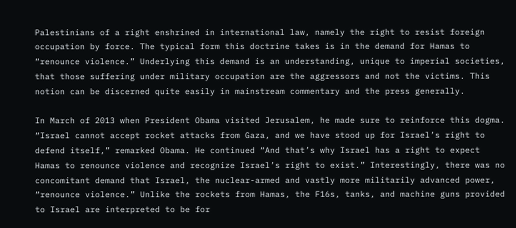Palestinians of a right enshrined in international law, namely the right to resist foreign occupation by force. The typical form this doctrine takes is in the demand for Hamas to “renounce violence.” Underlying this demand is an understanding, unique to imperial societies, that those suffering under military occupation are the aggressors and not the victims. This notion can be discerned quite easily in mainstream commentary and the press generally.

In March of 2013 when President Obama visited Jerusalem, he made sure to reinforce this dogma. “Israel cannot accept rocket attacks from Gaza, and we have stood up for Israel’s right to defend itself,” remarked Obama. He continued “And that’s why Israel has a right to expect Hamas to renounce violence and recognize Israel’s right to exist.” Interestingly, there was no concomitant demand that Israel, the nuclear-armed and vastly more militarily advanced power, “renounce violence.” Unlike the rockets from Hamas, the F16s, tanks, and machine guns provided to Israel are interpreted to be for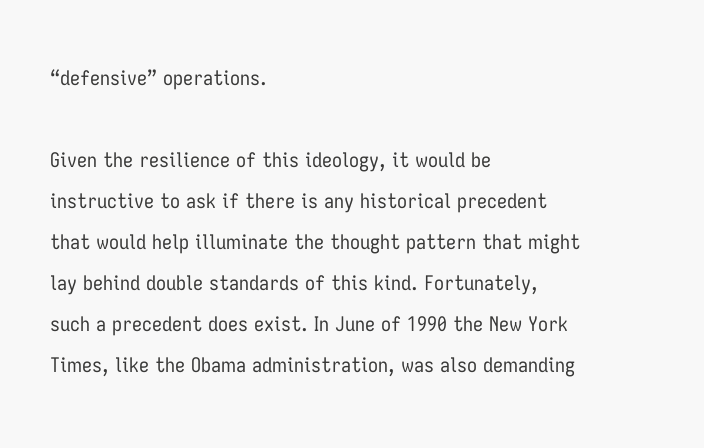“defensive” operations.

Given the resilience of this ideology, it would be instructive to ask if there is any historical precedent that would help illuminate the thought pattern that might lay behind double standards of this kind. Fortunately, such a precedent does exist. In June of 1990 the New York Times, like the Obama administration, was also demanding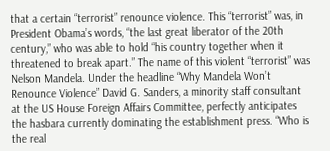that a certain “terrorist” renounce violence. This “terrorist” was, in President Obama’s words, “the last great liberator of the 20th century,” who was able to hold “his country together when it threatened to break apart.” The name of this violent “terrorist” was Nelson Mandela. Under the headline “Why Mandela Won’t Renounce Violence” David G. Sanders, a minority staff consultant at the US House Foreign Affairs Committee, perfectly anticipates the hasbara currently dominating the establishment press. “Who is the real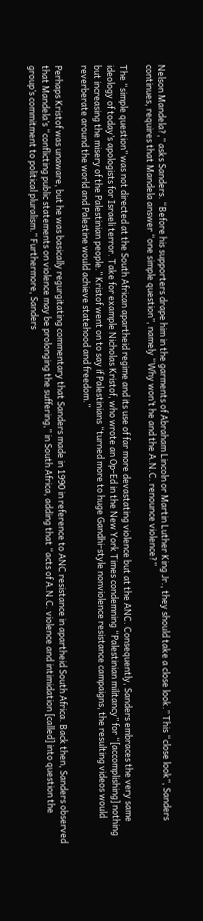Nelson Mandela?,” asks Sanders. “Before his supporters drape him in the garments of Abraham Lincoln or Martin Luther King Jr., they should take a close look.” This “close look”, Sanders continues, requires that Mandela answer “one simple question”, namely “Why won’t he and the A.N.C. renounce violence?”

The “simple question” was not directed at the South African apartheid regime and its use of far more devastating violence but at the ANC. Consequently, Sanders embraces the very same ideology of today’s apologists for Israeli terror. Take for example Nicholas Kristof, who wrote an Op-Ed in the New York Times condemning “Palestinian militancy” for “[accomplishing] nothing but increasing the misery of the Palestinian people.” Kristof went on to say if Palestinians “turned more to huge Gandhi-style nonviolence resistance campaigns, the resulting videos would reverberate around the world and Palestine would achieve statehood and freedom.”

Perhaps Kristof was unaware, but he was basically regurgitating commentary that Sanders made in 1990 in reference to ANC resistance in apartheid South Africa. Back then, Sanders observed that Mandela’s “conflicting public statements on violence may be prolonging the suffering,” in South Africa, adding that “acts of A.N.C. violence and intimidation [called] into question the group’s commitment to political pluralism.” Furthermore, Sanders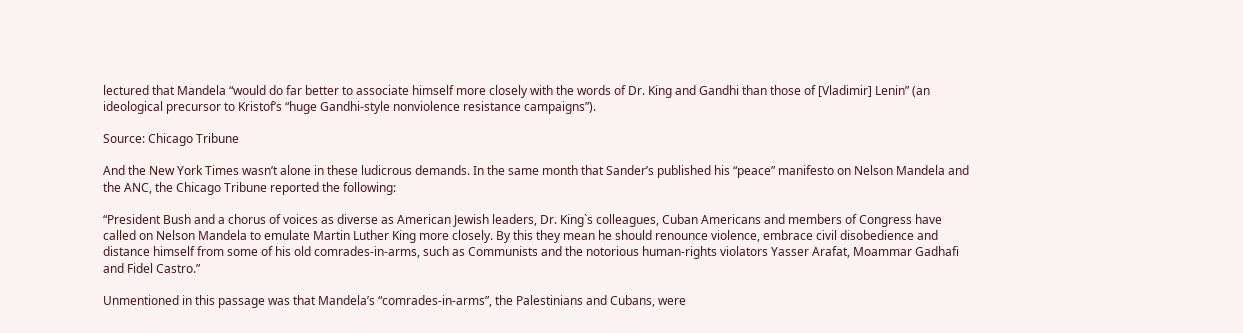lectured that Mandela “would do far better to associate himself more closely with the words of Dr. King and Gandhi than those of [Vladimir] Lenin” (an ideological precursor to Kristof’s “huge Gandhi-style nonviolence resistance campaigns”).

Source: Chicago Tribune

And the New York Times wasn’t alone in these ludicrous demands. In the same month that Sander’s published his “peace” manifesto on Nelson Mandela and the ANC, the Chicago Tribune reported the following:

“President Bush and a chorus of voices as diverse as American Jewish leaders, Dr. King`s colleagues, Cuban Americans and members of Congress have called on Nelson Mandela to emulate Martin Luther King more closely. By this they mean he should renounce violence, embrace civil disobedience and distance himself from some of his old comrades-in-arms, such as Communists and the notorious human-rights violators Yasser Arafat, Moammar Gadhafi and Fidel Castro.”

Unmentioned in this passage was that Mandela’s “comrades-in-arms”, the Palestinians and Cubans, were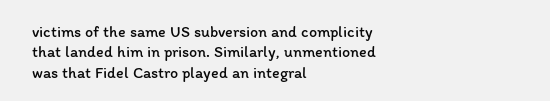victims of the same US subversion and complicity that landed him in prison. Similarly, unmentioned was that Fidel Castro played an integral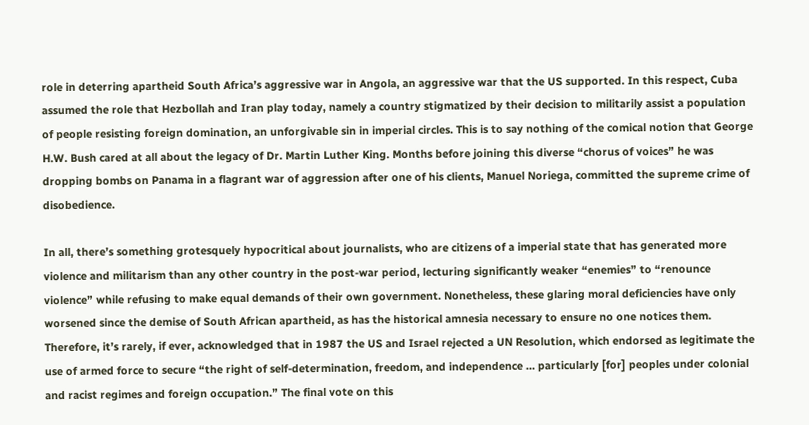role in deterring apartheid South Africa’s aggressive war in Angola, an aggressive war that the US supported. In this respect, Cuba assumed the role that Hezbollah and Iran play today, namely a country stigmatized by their decision to militarily assist a population of people resisting foreign domination, an unforgivable sin in imperial circles. This is to say nothing of the comical notion that George H.W. Bush cared at all about the legacy of Dr. Martin Luther King. Months before joining this diverse “chorus of voices” he was dropping bombs on Panama in a flagrant war of aggression after one of his clients, Manuel Noriega, committed the supreme crime of disobedience.

In all, there’s something grotesquely hypocritical about journalists, who are citizens of a imperial state that has generated more violence and militarism than any other country in the post-war period, lecturing significantly weaker “enemies” to “renounce violence” while refusing to make equal demands of their own government. Nonetheless, these glaring moral deficiencies have only worsened since the demise of South African apartheid, as has the historical amnesia necessary to ensure no one notices them. Therefore, it’s rarely, if ever, acknowledged that in 1987 the US and Israel rejected a UN Resolution, which endorsed as legitimate the use of armed force to secure “the right of self-determination, freedom, and independence … particularly [for] peoples under colonial and racist regimes and foreign occupation.” The final vote on this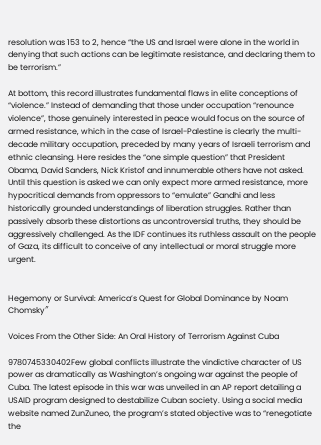resolution was 153 to 2, hence “the US and Israel were alone in the world in denying that such actions can be legitimate resistance, and declaring them to be terrorism.”

At bottom, this record illustrates fundamental flaws in elite conceptions of “violence.” Instead of demanding that those under occupation “renounce violence”, those genuinely interested in peace would focus on the source of armed resistance, which in the case of Israel-Palestine is clearly the multi-decade military occupation, preceded by many years of Israeli terrorism and ethnic cleansing. Here resides the “one simple question” that President Obama, David Sanders, Nick Kristof and innumerable others have not asked. Until this question is asked we can only expect more armed resistance, more hypocritical demands from oppressors to “emulate” Gandhi and less historically grounded understandings of liberation struggles. Rather than passively absorb these distortions as uncontroversial truths, they should be aggressively challenged. As the IDF continues its ruthless assault on the people of Gaza, its difficult to conceive of any intellectual or moral struggle more urgent.


Hegemony or Survival: America’s Quest for Global Dominance by Noam Chomsky″

Voices From the Other Side: An Oral History of Terrorism Against Cuba

9780745330402Few global conflicts illustrate the vindictive character of US power as dramatically as Washington’s ongoing war against the people of Cuba. The latest episode in this war was unveiled in an AP report detailing a USAID program designed to destabilize Cuban society. Using a social media website named ZunZuneo, the program’s stated objective was to “renegotiate the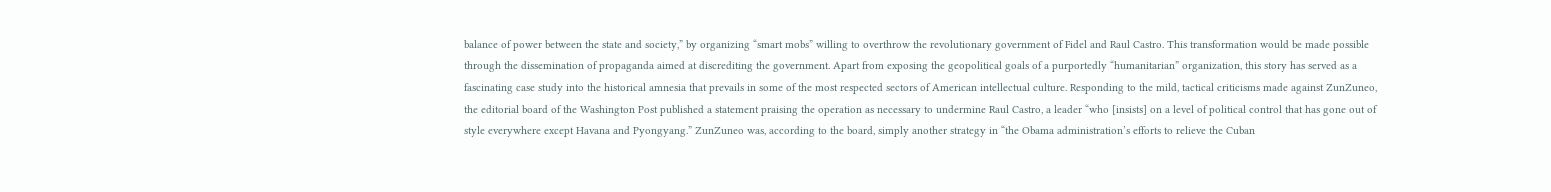balance of power between the state and society,” by organizing “smart mobs” willing to overthrow the revolutionary government of Fidel and Raul Castro. This transformation would be made possible through the dissemination of propaganda aimed at discrediting the government. Apart from exposing the geopolitical goals of a purportedly “humanitarian” organization, this story has served as a fascinating case study into the historical amnesia that prevails in some of the most respected sectors of American intellectual culture. Responding to the mild, tactical criticisms made against ZunZuneo, the editorial board of the Washington Post published a statement praising the operation as necessary to undermine Raul Castro, a leader “who [insists] on a level of political control that has gone out of style everywhere except Havana and Pyongyang.” ZunZuneo was, according to the board, simply another strategy in “the Obama administration’s efforts to relieve the Cuban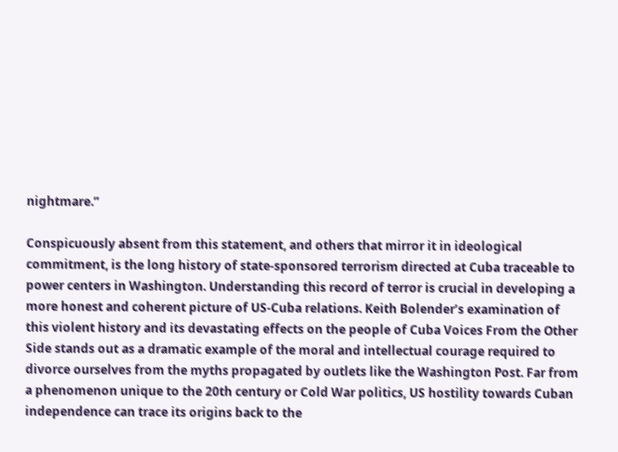nightmare.”

Conspicuously absent from this statement, and others that mirror it in ideological commitment, is the long history of state-sponsored terrorism directed at Cuba traceable to power centers in Washington. Understanding this record of terror is crucial in developing a more honest and coherent picture of US-Cuba relations. Keith Bolender’s examination of this violent history and its devastating effects on the people of Cuba Voices From the Other Side stands out as a dramatic example of the moral and intellectual courage required to divorce ourselves from the myths propagated by outlets like the Washington Post. Far from a phenomenon unique to the 20th century or Cold War politics, US hostility towards Cuban independence can trace its origins back to the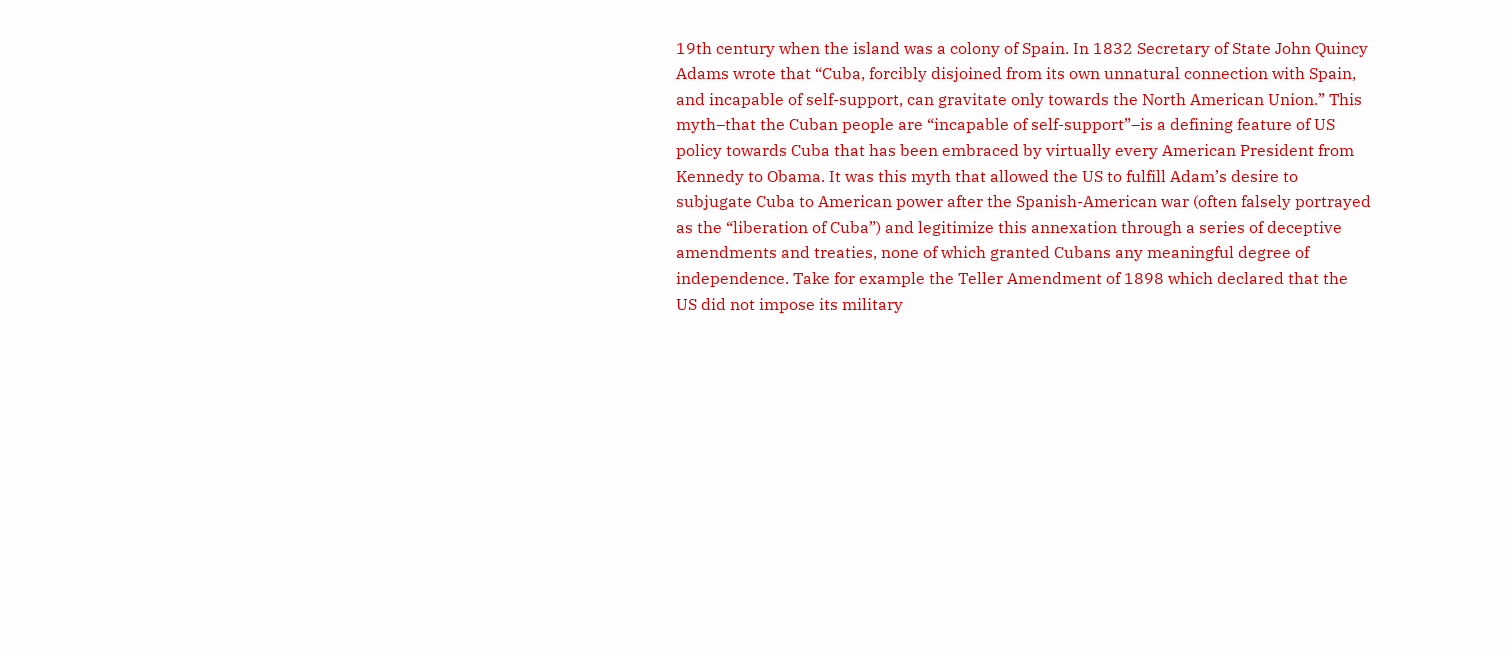19th century when the island was a colony of Spain. In 1832 Secretary of State John Quincy Adams wrote that “Cuba, forcibly disjoined from its own unnatural connection with Spain, and incapable of self-support, can gravitate only towards the North American Union.” This myth–that the Cuban people are “incapable of self-support”–is a defining feature of US policy towards Cuba that has been embraced by virtually every American President from Kennedy to Obama. It was this myth that allowed the US to fulfill Adam’s desire to subjugate Cuba to American power after the Spanish-American war (often falsely portrayed as the “liberation of Cuba”) and legitimize this annexation through a series of deceptive amendments and treaties, none of which granted Cubans any meaningful degree of independence. Take for example the Teller Amendment of 1898 which declared that the US did not impose its military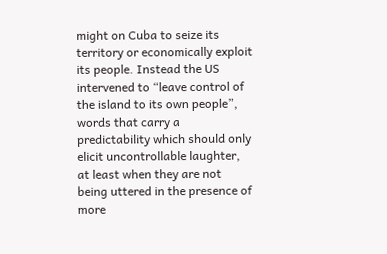might on Cuba to seize its territory or economically exploit its people. Instead the US intervened to “leave control of the island to its own people”, words that carry a predictability which should only elicit uncontrollable laughter, at least when they are not being uttered in the presence of more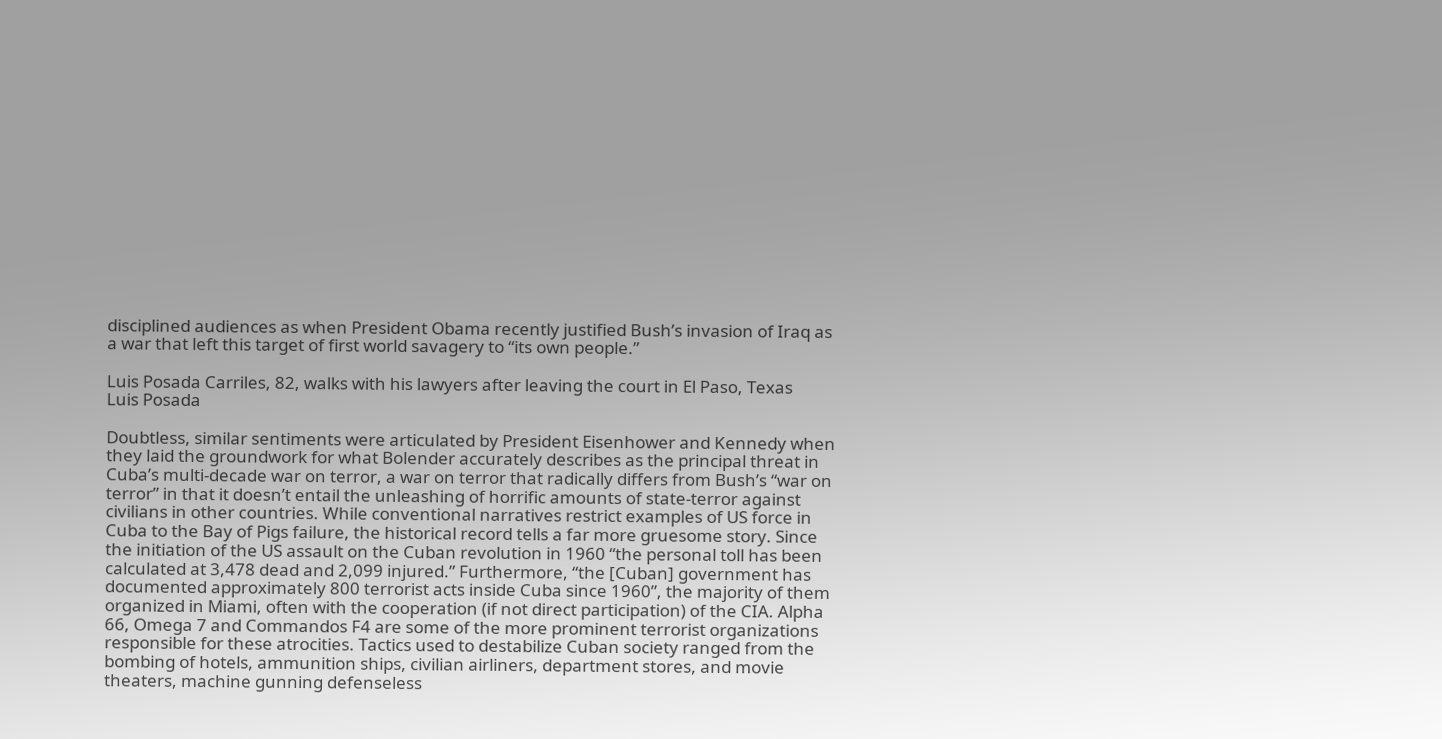disciplined audiences as when President Obama recently justified Bush’s invasion of Iraq as a war that left this target of first world savagery to “its own people.”

Luis Posada Carriles, 82, walks with his lawyers after leaving the court in El Paso, Texas
Luis Posada

Doubtless, similar sentiments were articulated by President Eisenhower and Kennedy when they laid the groundwork for what Bolender accurately describes as the principal threat in Cuba’s multi-decade war on terror, a war on terror that radically differs from Bush’s “war on terror” in that it doesn’t entail the unleashing of horrific amounts of state-terror against civilians in other countries. While conventional narratives restrict examples of US force in Cuba to the Bay of Pigs failure, the historical record tells a far more gruesome story. Since the initiation of the US assault on the Cuban revolution in 1960 “the personal toll has been calculated at 3,478 dead and 2,099 injured.” Furthermore, “the [Cuban] government has documented approximately 800 terrorist acts inside Cuba since 1960”, the majority of them organized in Miami, often with the cooperation (if not direct participation) of the CIA. Alpha 66, Omega 7 and Commandos F4 are some of the more prominent terrorist organizations responsible for these atrocities. Tactics used to destabilize Cuban society ranged from the bombing of hotels, ammunition ships, civilian airliners, department stores, and movie theaters, machine gunning defenseless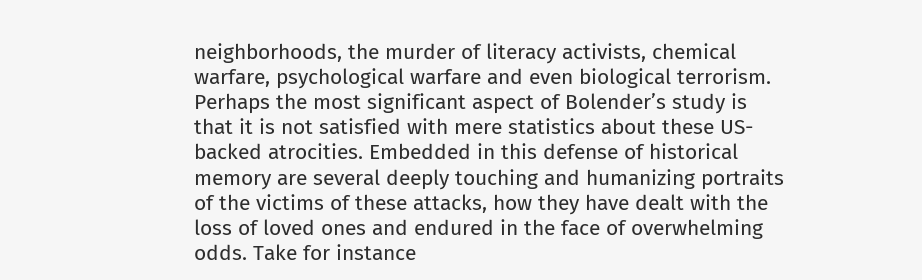neighborhoods, the murder of literacy activists, chemical warfare, psychological warfare and even biological terrorism. Perhaps the most significant aspect of Bolender’s study is that it is not satisfied with mere statistics about these US-backed atrocities. Embedded in this defense of historical memory are several deeply touching and humanizing portraits of the victims of these attacks, how they have dealt with the loss of loved ones and endured in the face of overwhelming odds. Take for instance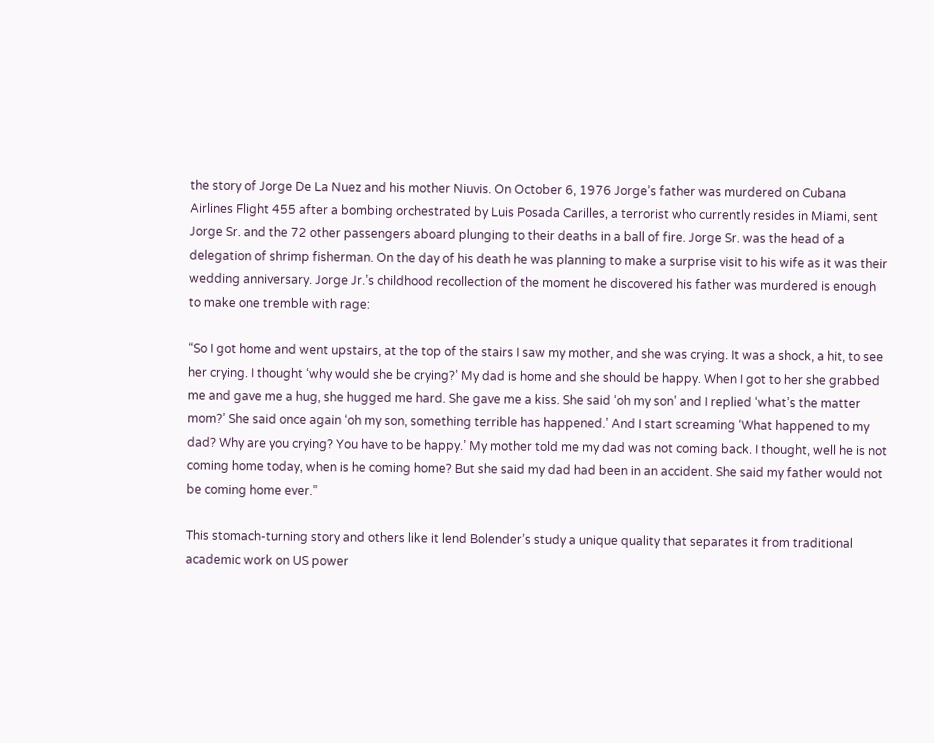the story of Jorge De La Nuez and his mother Niuvis. On October 6, 1976 Jorge’s father was murdered on Cubana Airlines Flight 455 after a bombing orchestrated by Luis Posada Carilles, a terrorist who currently resides in Miami, sent Jorge Sr. and the 72 other passengers aboard plunging to their deaths in a ball of fire. Jorge Sr. was the head of a delegation of shrimp fisherman. On the day of his death he was planning to make a surprise visit to his wife as it was their wedding anniversary. Jorge Jr.’s childhood recollection of the moment he discovered his father was murdered is enough to make one tremble with rage:

“So I got home and went upstairs, at the top of the stairs I saw my mother, and she was crying. It was a shock, a hit, to see her crying. I thought ‘why would she be crying?’ My dad is home and she should be happy. When I got to her she grabbed me and gave me a hug, she hugged me hard. She gave me a kiss. She said ‘oh my son’ and I replied ‘what’s the matter mom?’ She said once again ‘oh my son, something terrible has happened.’ And I start screaming ‘What happened to my dad? Why are you crying? You have to be happy.’ My mother told me my dad was not coming back. I thought, well he is not coming home today, when is he coming home? But she said my dad had been in an accident. She said my father would not be coming home ever.”

This stomach-turning story and others like it lend Bolender’s study a unique quality that separates it from traditional academic work on US power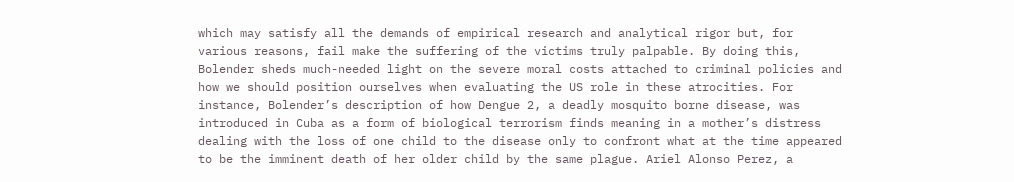which may satisfy all the demands of empirical research and analytical rigor but, for various reasons, fail make the suffering of the victims truly palpable. By doing this, Bolender sheds much-needed light on the severe moral costs attached to criminal policies and how we should position ourselves when evaluating the US role in these atrocities. For instance, Bolender’s description of how Dengue 2, a deadly mosquito borne disease, was introduced in Cuba as a form of biological terrorism finds meaning in a mother’s distress dealing with the loss of one child to the disease only to confront what at the time appeared to be the imminent death of her older child by the same plague. Ariel Alonso Perez, a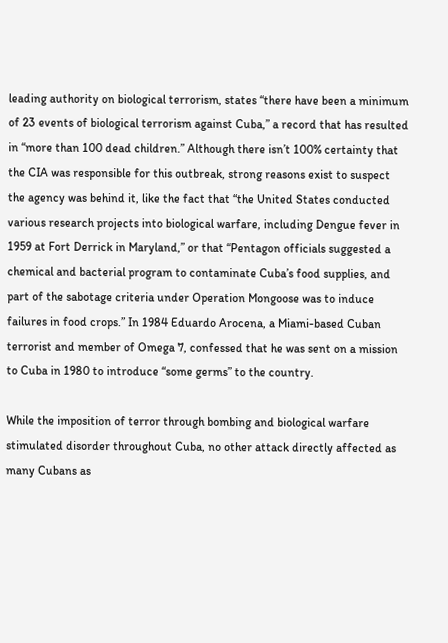leading authority on biological terrorism, states “there have been a minimum of 23 events of biological terrorism against Cuba,” a record that has resulted in “more than 100 dead children.” Although there isn’t 100% certainty that the CIA was responsible for this outbreak, strong reasons exist to suspect the agency was behind it, like the fact that “the United States conducted various research projects into biological warfare, including Dengue fever in 1959 at Fort Derrick in Maryland,” or that “Pentagon officials suggested a chemical and bacterial program to contaminate Cuba’s food supplies, and part of the sabotage criteria under Operation Mongoose was to induce failures in food crops.” In 1984 Eduardo Arocena, a Miami-based Cuban terrorist and member of Omega 7, confessed that he was sent on a mission to Cuba in 1980 to introduce “some germs” to the country.

While the imposition of terror through bombing and biological warfare stimulated disorder throughout Cuba, no other attack directly affected as many Cubans as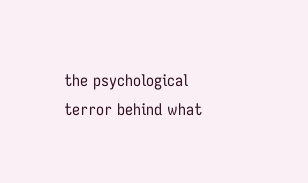the psychological terror behind what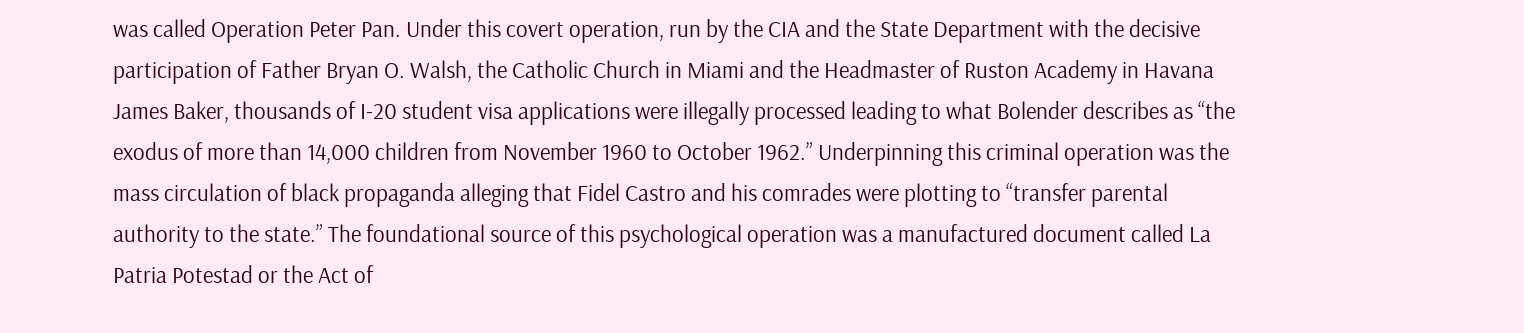was called Operation Peter Pan. Under this covert operation, run by the CIA and the State Department with the decisive participation of Father Bryan O. Walsh, the Catholic Church in Miami and the Headmaster of Ruston Academy in Havana James Baker, thousands of I-20 student visa applications were illegally processed leading to what Bolender describes as “the exodus of more than 14,000 children from November 1960 to October 1962.” Underpinning this criminal operation was the mass circulation of black propaganda alleging that Fidel Castro and his comrades were plotting to “transfer parental authority to the state.” The foundational source of this psychological operation was a manufactured document called La Patria Potestad or the Act of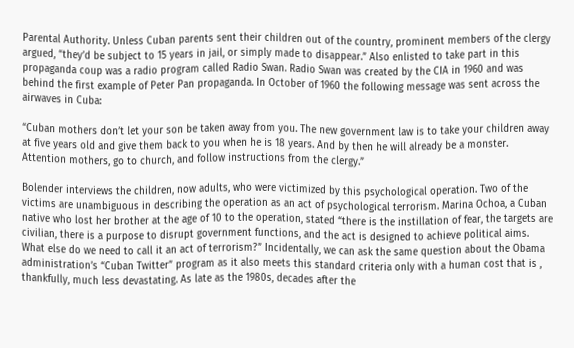Parental Authority. Unless Cuban parents sent their children out of the country, prominent members of the clergy argued, “they’d be subject to 15 years in jail, or simply made to disappear.” Also enlisted to take part in this propaganda coup was a radio program called Radio Swan. Radio Swan was created by the CIA in 1960 and was behind the first example of Peter Pan propaganda. In October of 1960 the following message was sent across the airwaves in Cuba:

“Cuban mothers don’t let your son be taken away from you. The new government law is to take your children away at five years old and give them back to you when he is 18 years. And by then he will already be a monster. Attention mothers, go to church, and follow instructions from the clergy.”

Bolender interviews the children, now adults, who were victimized by this psychological operation. Two of the victims are unambiguous in describing the operation as an act of psychological terrorism. Marina Ochoa, a Cuban native who lost her brother at the age of 10 to the operation, stated “there is the instillation of fear, the targets are civilian, there is a purpose to disrupt government functions, and the act is designed to achieve political aims. What else do we need to call it an act of terrorism?” Incidentally, we can ask the same question about the Obama administration’s “Cuban Twitter” program as it also meets this standard criteria only with a human cost that is , thankfully, much less devastating. As late as the 1980s, decades after the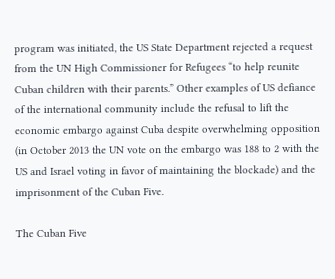program was initiated, the US State Department rejected a request from the UN High Commissioner for Refugees “to help reunite Cuban children with their parents.” Other examples of US defiance of the international community include the refusal to lift the economic embargo against Cuba despite overwhelming opposition (in October 2013 the UN vote on the embargo was 188 to 2 with the US and Israel voting in favor of maintaining the blockade) and the imprisonment of the Cuban Five.

The Cuban Five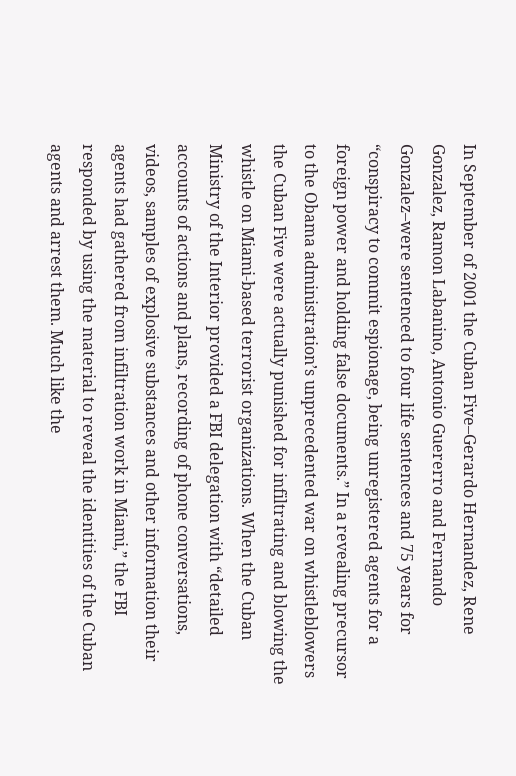In September of 2001 the Cuban Five–Gerardo Hernandez, Rene Gonzalez, Ramon Labanino, Antonio Guererro and Fernando Gonzalez–were sentenced to four life sentences and 75 years for “conspiracy to commit espionage, being unregistered agents for a foreign power and holding false documents.” In a revealing precursor to the Obama administration’s unprecedented war on whistleblowers the Cuban Five were actually punished for infiltrating and blowing the whistle on Miami-based terrorist organizations. When the Cuban Ministry of the Interior provided a FBI delegation with “detailed accounts of actions and plans, recording of phone conversations, videos, samples of explosive substances and other information their agents had gathered from infiltration work in Miami,” the FBI responded by using the material to reveal the identities of the Cuban agents and arrest them. Much like the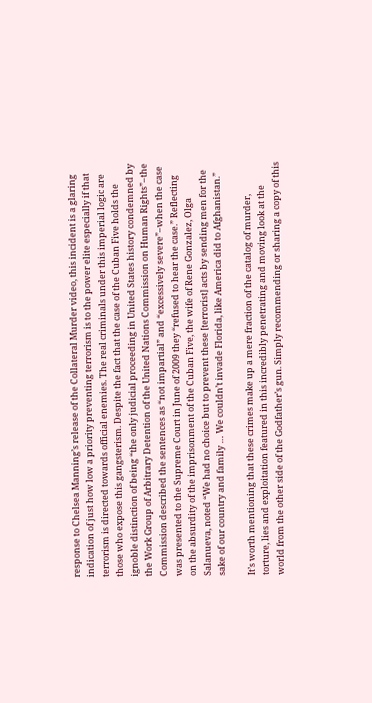response to Chelsea Manning’s release of the Collateral Murder video, this incident is a glaring indication of just how low a priority preventing terrorism is to the power elite especially if that terrorism is directed towards official enemies. The real criminals under this imperial logic are those who expose this gangsterism. Despite the fact that the case of the Cuban Five holds the ignoble distinction of being “the only judicial proceeding in United States history condemned by the Work Group of Arbitrary Detention of the United Nations Commission on Human Rights”–the Commission described the sentences as “not impartial” and “excessively severe”–when the case was presented to the Supreme Court in June of 2009 they “refused to hear the case.” Reflecting on the absurdity of the imprisonment of the Cuban Five, the wife of Rene Gonzalez, Olga Salanueva, noted “We had no choice but to prevent these [terrorist] acts by sending men for the sake of our country and family … We couldn’t invade Florida, like America did to Afghanistan.”

It’s worth mentioning that these crimes make up a mere fraction of the catalog of murder, torture, lies and exploitation featured in this incredibly penetrating and moving look at the world from the other side of the Godfather’s gun. Simply recommending or sharing a copy of this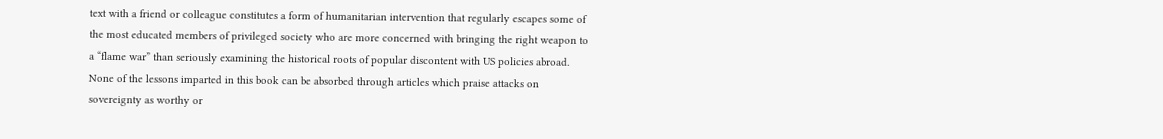text with a friend or colleague constitutes a form of humanitarian intervention that regularly escapes some of the most educated members of privileged society who are more concerned with bringing the right weapon to a “flame war” than seriously examining the historical roots of popular discontent with US policies abroad. None of the lessons imparted in this book can be absorbed through articles which praise attacks on sovereignty as worthy or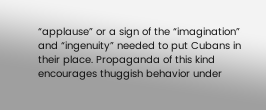“applause” or a sign of the “imagination” and “ingenuity” needed to put Cubans in their place. Propaganda of this kind encourages thuggish behavior under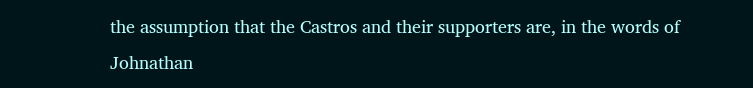the assumption that the Castros and their supporters are, in the words of Johnathan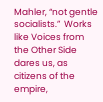Mahler, “not gentle socialists.”  Works like Voices from the Other Side dares us, as citizens of the empire,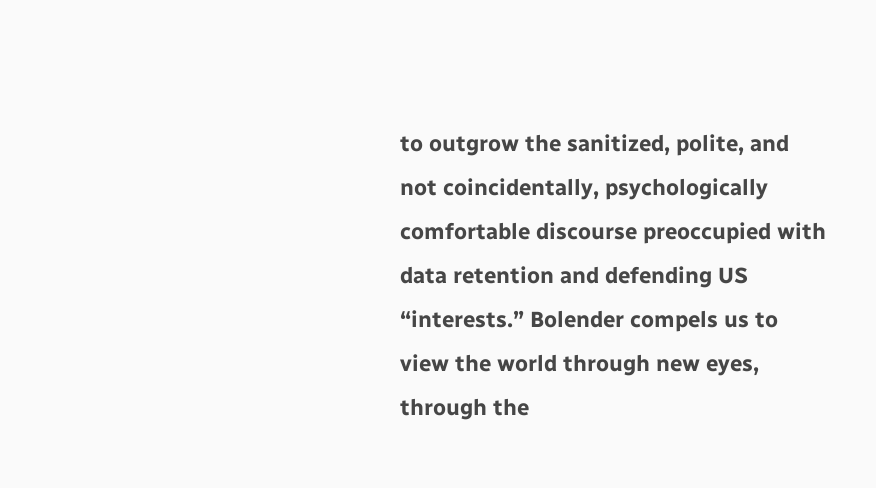to outgrow the sanitized, polite, and not coincidentally, psychologically comfortable discourse preoccupied with data retention and defending US “interests.” Bolender compels us to view the world through new eyes, through the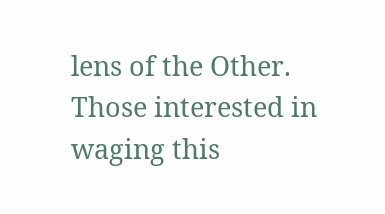lens of the Other. Those interested in waging this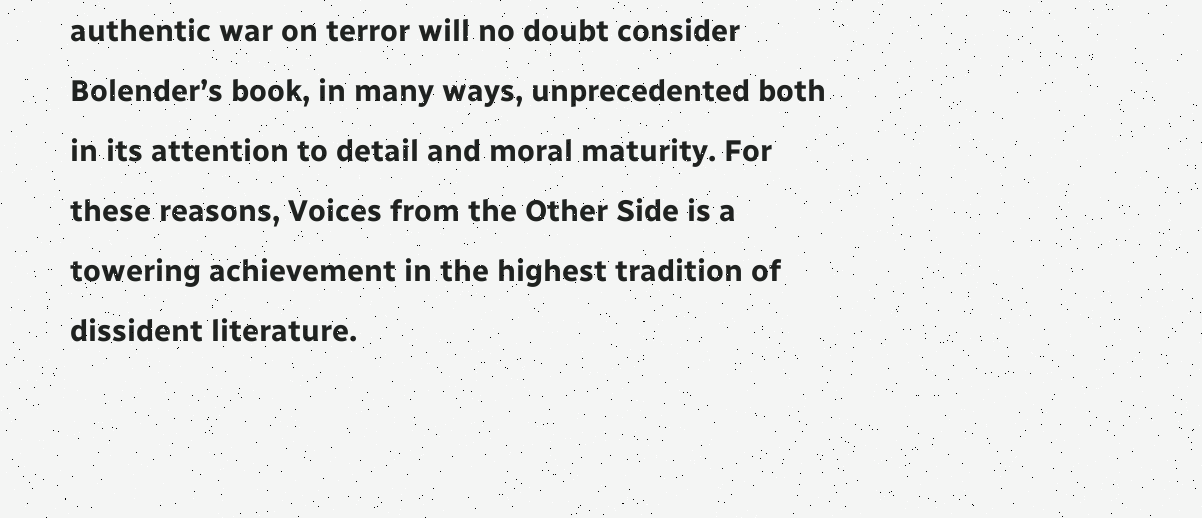authentic war on terror will no doubt consider Bolender’s book, in many ways, unprecedented both in its attention to detail and moral maturity. For these reasons, Voices from the Other Side is a towering achievement in the highest tradition of dissident literature.